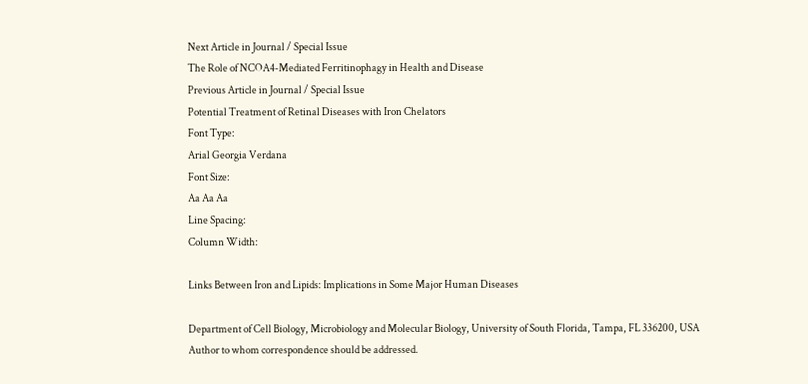Next Article in Journal / Special Issue
The Role of NCOA4-Mediated Ferritinophagy in Health and Disease
Previous Article in Journal / Special Issue
Potential Treatment of Retinal Diseases with Iron Chelators
Font Type:
Arial Georgia Verdana
Font Size:
Aa Aa Aa
Line Spacing:
Column Width:

Links Between Iron and Lipids: Implications in Some Major Human Diseases

Department of Cell Biology, Microbiology and Molecular Biology, University of South Florida, Tampa, FL 336200, USA
Author to whom correspondence should be addressed.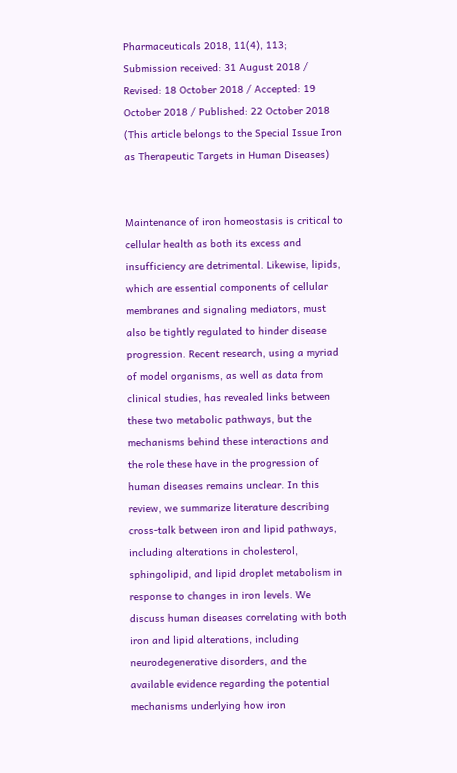Pharmaceuticals 2018, 11(4), 113;
Submission received: 31 August 2018 / Revised: 18 October 2018 / Accepted: 19 October 2018 / Published: 22 October 2018
(This article belongs to the Special Issue Iron as Therapeutic Targets in Human Diseases)


Maintenance of iron homeostasis is critical to cellular health as both its excess and insufficiency are detrimental. Likewise, lipids, which are essential components of cellular membranes and signaling mediators, must also be tightly regulated to hinder disease progression. Recent research, using a myriad of model organisms, as well as data from clinical studies, has revealed links between these two metabolic pathways, but the mechanisms behind these interactions and the role these have in the progression of human diseases remains unclear. In this review, we summarize literature describing cross-talk between iron and lipid pathways, including alterations in cholesterol, sphingolipid, and lipid droplet metabolism in response to changes in iron levels. We discuss human diseases correlating with both iron and lipid alterations, including neurodegenerative disorders, and the available evidence regarding the potential mechanisms underlying how iron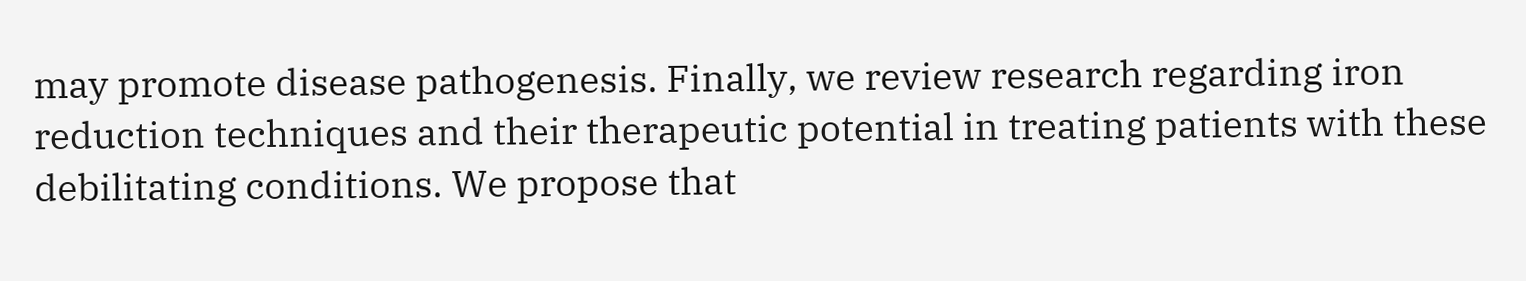may promote disease pathogenesis. Finally, we review research regarding iron reduction techniques and their therapeutic potential in treating patients with these debilitating conditions. We propose that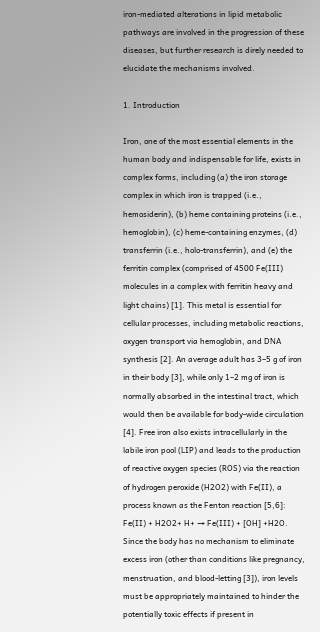iron-mediated alterations in lipid metabolic pathways are involved in the progression of these diseases, but further research is direly needed to elucidate the mechanisms involved.

1. Introduction

Iron, one of the most essential elements in the human body and indispensable for life, exists in complex forms, including (a) the iron storage complex in which iron is trapped (i.e., hemosiderin), (b) heme containing proteins (i.e., hemoglobin), (c) heme-containing enzymes, (d) transferrin (i.e., holo-transferrin), and (e) the ferritin complex (comprised of 4500 Fe(III) molecules in a complex with ferritin heavy and light chains) [1]. This metal is essential for cellular processes, including metabolic reactions, oxygen transport via hemoglobin, and DNA synthesis [2]. An average adult has 3–5 g of iron in their body [3], while only 1–2 mg of iron is normally absorbed in the intestinal tract, which would then be available for body-wide circulation [4]. Free iron also exists intracellularly in the labile iron pool (LIP) and leads to the production of reactive oxygen species (ROS) via the reaction of hydrogen peroxide (H2O2) with Fe(II), a process known as the Fenton reaction [5,6]:
Fe(II) + H2O2+ H+ → Fe(III) + [OH] +H2O.
Since the body has no mechanism to eliminate excess iron (other than conditions like pregnancy, menstruation, and blood-letting [3]), iron levels must be appropriately maintained to hinder the potentially toxic effects if present in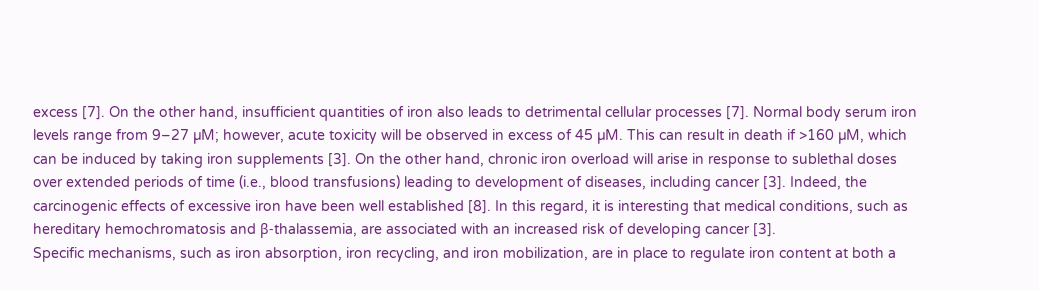excess [7]. On the other hand, insufficient quantities of iron also leads to detrimental cellular processes [7]. Normal body serum iron levels range from 9–27 µM; however, acute toxicity will be observed in excess of 45 µM. This can result in death if >160 µM, which can be induced by taking iron supplements [3]. On the other hand, chronic iron overload will arise in response to sublethal doses over extended periods of time (i.e., blood transfusions) leading to development of diseases, including cancer [3]. Indeed, the carcinogenic effects of excessive iron have been well established [8]. In this regard, it is interesting that medical conditions, such as hereditary hemochromatosis and β-thalassemia, are associated with an increased risk of developing cancer [3].
Specific mechanisms, such as iron absorption, iron recycling, and iron mobilization, are in place to regulate iron content at both a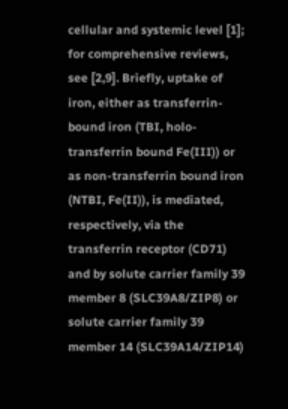cellular and systemic level [1]; for comprehensive reviews, see [2,9]. Briefly, uptake of iron, either as transferrin-bound iron (TBI, holo-transferrin bound Fe(III)) or as non-transferrin bound iron (NTBI, Fe(II)), is mediated, respectively, via the transferrin receptor (CD71) and by solute carrier family 39 member 8 (SLC39A8/ZIP8) or solute carrier family 39 member 14 (SLC39A14/ZIP14)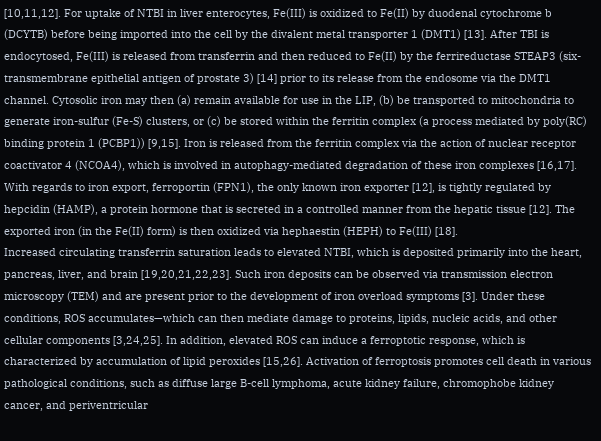[10,11,12]. For uptake of NTBI in liver enterocytes, Fe(III) is oxidized to Fe(II) by duodenal cytochrome b (DCYTB) before being imported into the cell by the divalent metal transporter 1 (DMT1) [13]. After TBI is endocytosed, Fe(III) is released from transferrin and then reduced to Fe(II) by the ferrireductase STEAP3 (six-transmembrane epithelial antigen of prostate 3) [14] prior to its release from the endosome via the DMT1 channel. Cytosolic iron may then (a) remain available for use in the LIP, (b) be transported to mitochondria to generate iron-sulfur (Fe-S) clusters, or (c) be stored within the ferritin complex (a process mediated by poly(RC) binding protein 1 (PCBP1)) [9,15]. Iron is released from the ferritin complex via the action of nuclear receptor coactivator 4 (NCOA4), which is involved in autophagy-mediated degradation of these iron complexes [16,17]. With regards to iron export, ferroportin (FPN1), the only known iron exporter [12], is tightly regulated by hepcidin (HAMP), a protein hormone that is secreted in a controlled manner from the hepatic tissue [12]. The exported iron (in the Fe(II) form) is then oxidized via hephaestin (HEPH) to Fe(III) [18].
Increased circulating transferrin saturation leads to elevated NTBI, which is deposited primarily into the heart, pancreas, liver, and brain [19,20,21,22,23]. Such iron deposits can be observed via transmission electron microscopy (TEM) and are present prior to the development of iron overload symptoms [3]. Under these conditions, ROS accumulates—which can then mediate damage to proteins, lipids, nucleic acids, and other cellular components [3,24,25]. In addition, elevated ROS can induce a ferroptotic response, which is characterized by accumulation of lipid peroxides [15,26]. Activation of ferroptosis promotes cell death in various pathological conditions, such as diffuse large B-cell lymphoma, acute kidney failure, chromophobe kidney cancer, and periventricular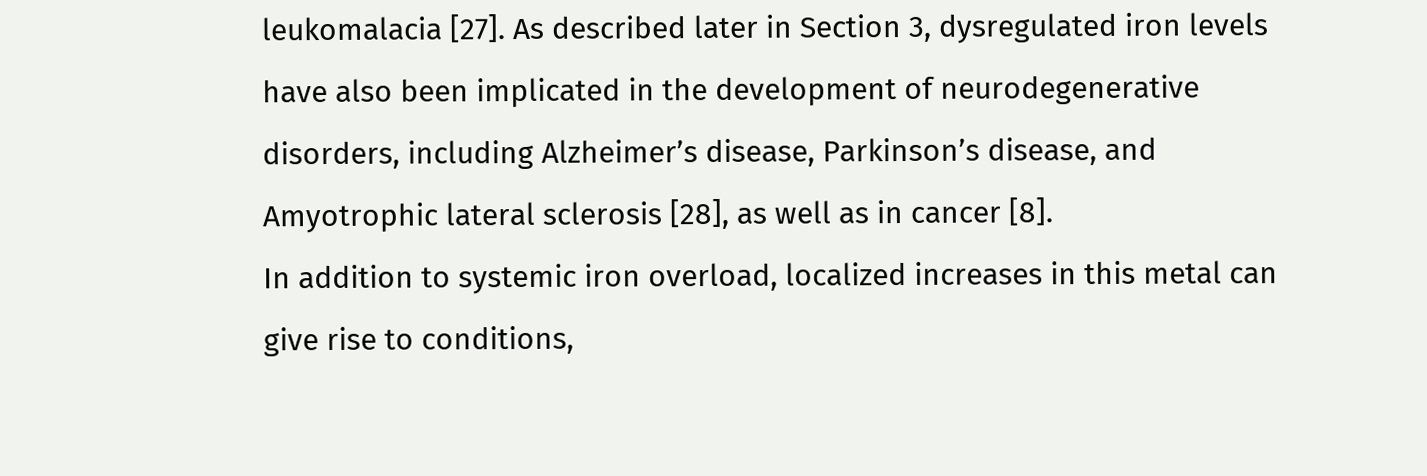leukomalacia [27]. As described later in Section 3, dysregulated iron levels have also been implicated in the development of neurodegenerative disorders, including Alzheimer’s disease, Parkinson’s disease, and Amyotrophic lateral sclerosis [28], as well as in cancer [8].
In addition to systemic iron overload, localized increases in this metal can give rise to conditions,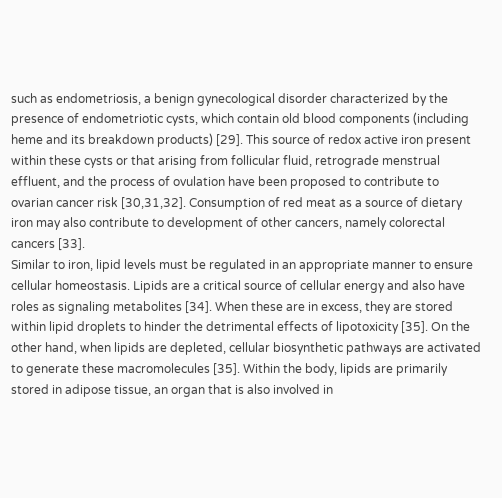such as endometriosis, a benign gynecological disorder characterized by the presence of endometriotic cysts, which contain old blood components (including heme and its breakdown products) [29]. This source of redox active iron present within these cysts or that arising from follicular fluid, retrograde menstrual effluent, and the process of ovulation have been proposed to contribute to ovarian cancer risk [30,31,32]. Consumption of red meat as a source of dietary iron may also contribute to development of other cancers, namely colorectal cancers [33].
Similar to iron, lipid levels must be regulated in an appropriate manner to ensure cellular homeostasis. Lipids are a critical source of cellular energy and also have roles as signaling metabolites [34]. When these are in excess, they are stored within lipid droplets to hinder the detrimental effects of lipotoxicity [35]. On the other hand, when lipids are depleted, cellular biosynthetic pathways are activated to generate these macromolecules [35]. Within the body, lipids are primarily stored in adipose tissue, an organ that is also involved in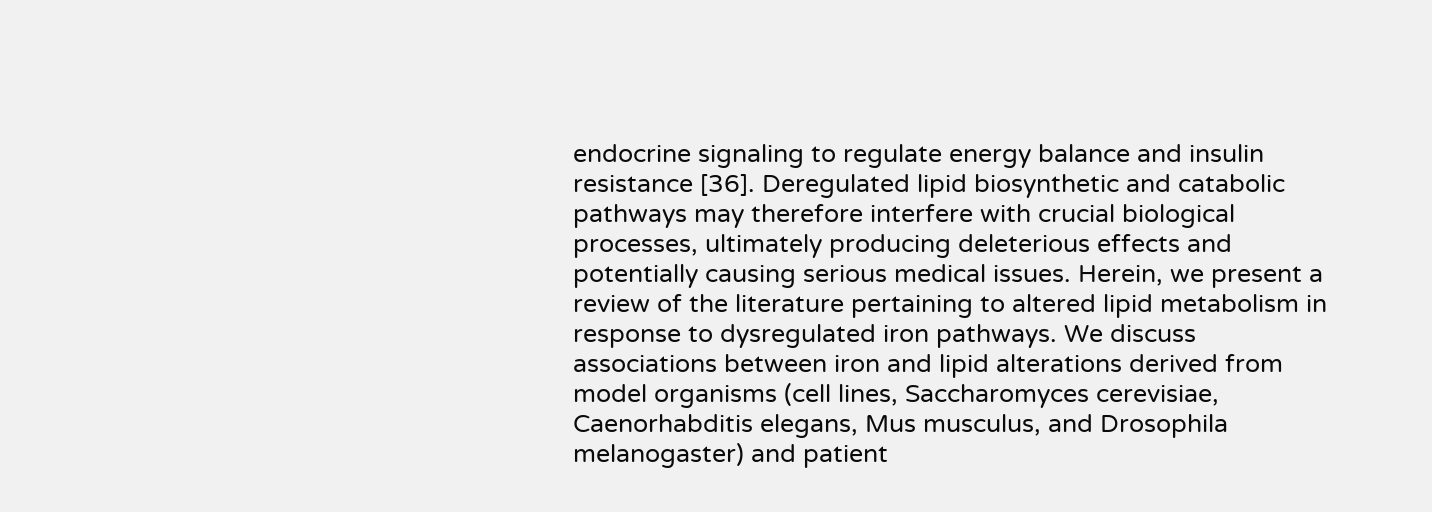endocrine signaling to regulate energy balance and insulin resistance [36]. Deregulated lipid biosynthetic and catabolic pathways may therefore interfere with crucial biological processes, ultimately producing deleterious effects and potentially causing serious medical issues. Herein, we present a review of the literature pertaining to altered lipid metabolism in response to dysregulated iron pathways. We discuss associations between iron and lipid alterations derived from model organisms (cell lines, Saccharomyces cerevisiae, Caenorhabditis elegans, Mus musculus, and Drosophila melanogaster) and patient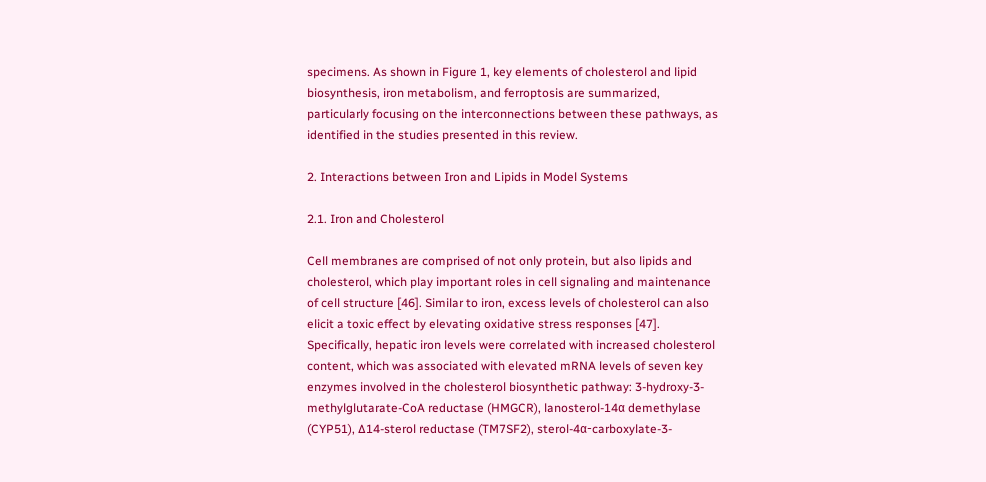specimens. As shown in Figure 1, key elements of cholesterol and lipid biosynthesis, iron metabolism, and ferroptosis are summarized, particularly focusing on the interconnections between these pathways, as identified in the studies presented in this review.

2. Interactions between Iron and Lipids in Model Systems

2.1. Iron and Cholesterol

Cell membranes are comprised of not only protein, but also lipids and cholesterol, which play important roles in cell signaling and maintenance of cell structure [46]. Similar to iron, excess levels of cholesterol can also elicit a toxic effect by elevating oxidative stress responses [47]. Specifically, hepatic iron levels were correlated with increased cholesterol content, which was associated with elevated mRNA levels of seven key enzymes involved in the cholesterol biosynthetic pathway: 3-hydroxy-3-methylglutarate-CoA reductase (HMGCR), lanosterol-14α demethylase (CYP51), ∆14-sterol reductase (TM7SF2), sterol-4α-carboxylate-3-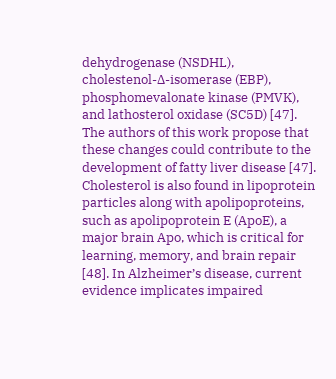dehydrogenase (NSDHL), cholestenol-∆-isomerase (EBP), phosphomevalonate kinase (PMVK), and lathosterol oxidase (SC5D) [47]. The authors of this work propose that these changes could contribute to the development of fatty liver disease [47].
Cholesterol is also found in lipoprotein particles along with apolipoproteins, such as apolipoprotein E (ApoE), a major brain Apo, which is critical for learning, memory, and brain repair [48]. In Alzheimer’s disease, current evidence implicates impaired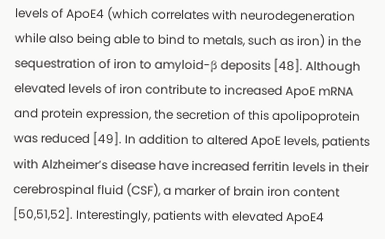levels of ApoE4 (which correlates with neurodegeneration while also being able to bind to metals, such as iron) in the sequestration of iron to amyloid-β deposits [48]. Although elevated levels of iron contribute to increased ApoE mRNA and protein expression, the secretion of this apolipoprotein was reduced [49]. In addition to altered ApoE levels, patients with Alzheimer’s disease have increased ferritin levels in their cerebrospinal fluid (CSF), a marker of brain iron content [50,51,52]. Interestingly, patients with elevated ApoE4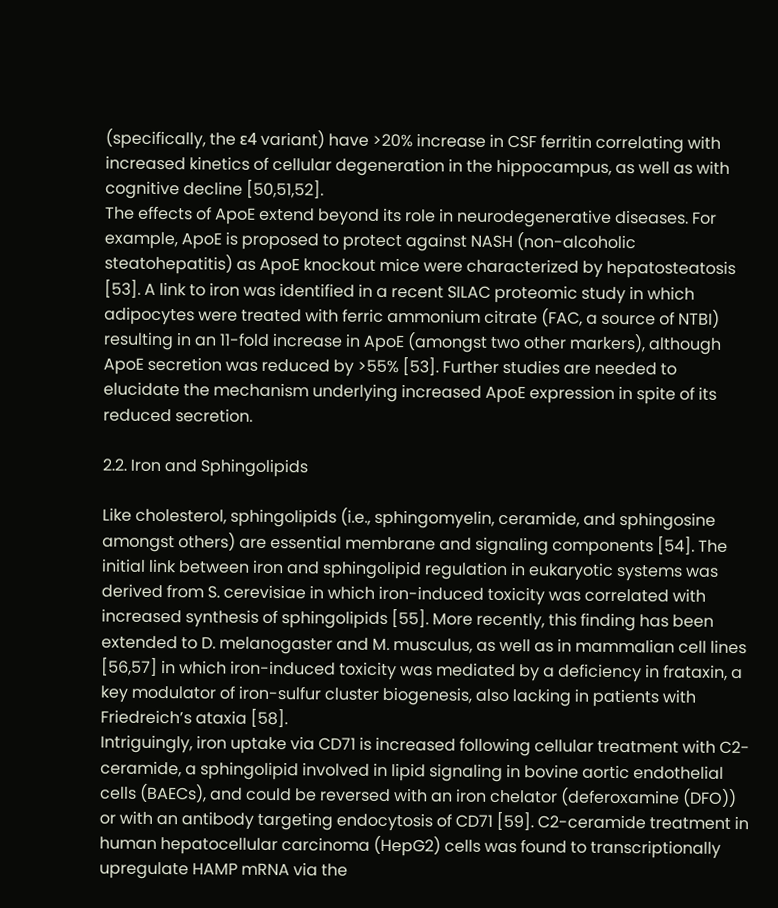(specifically, the ε4 variant) have >20% increase in CSF ferritin correlating with increased kinetics of cellular degeneration in the hippocampus, as well as with cognitive decline [50,51,52].
The effects of ApoE extend beyond its role in neurodegenerative diseases. For example, ApoE is proposed to protect against NASH (non-alcoholic steatohepatitis) as ApoE knockout mice were characterized by hepatosteatosis [53]. A link to iron was identified in a recent SILAC proteomic study in which adipocytes were treated with ferric ammonium citrate (FAC, a source of NTBI) resulting in an 11-fold increase in ApoE (amongst two other markers), although ApoE secretion was reduced by >55% [53]. Further studies are needed to elucidate the mechanism underlying increased ApoE expression in spite of its reduced secretion.

2.2. Iron and Sphingolipids

Like cholesterol, sphingolipids (i.e., sphingomyelin, ceramide, and sphingosine amongst others) are essential membrane and signaling components [54]. The initial link between iron and sphingolipid regulation in eukaryotic systems was derived from S. cerevisiae in which iron-induced toxicity was correlated with increased synthesis of sphingolipids [55]. More recently, this finding has been extended to D. melanogaster and M. musculus, as well as in mammalian cell lines [56,57] in which iron-induced toxicity was mediated by a deficiency in frataxin, a key modulator of iron-sulfur cluster biogenesis, also lacking in patients with Friedreich’s ataxia [58].
Intriguingly, iron uptake via CD71 is increased following cellular treatment with C2-ceramide, a sphingolipid involved in lipid signaling in bovine aortic endothelial cells (BAECs), and could be reversed with an iron chelator (deferoxamine (DFO)) or with an antibody targeting endocytosis of CD71 [59]. C2-ceramide treatment in human hepatocellular carcinoma (HepG2) cells was found to transcriptionally upregulate HAMP mRNA via the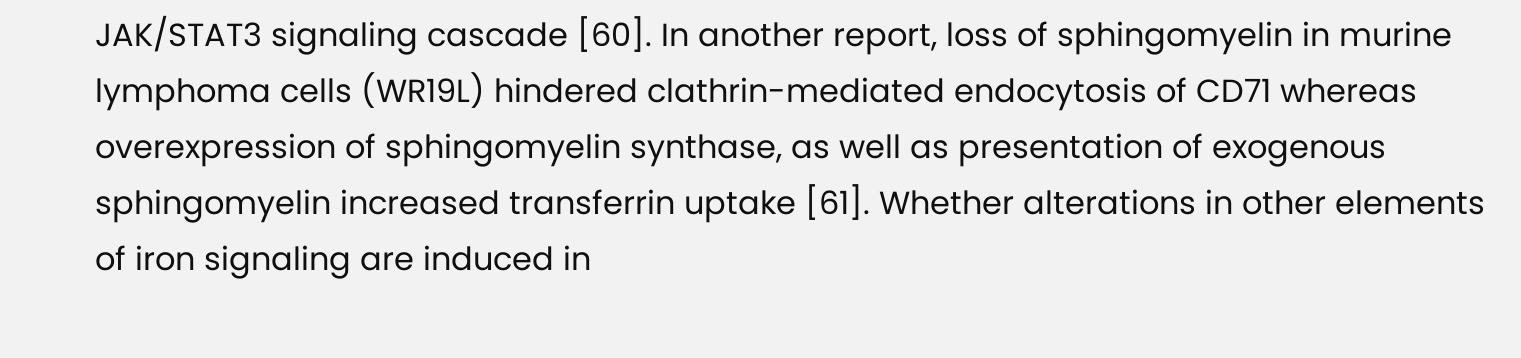JAK/STAT3 signaling cascade [60]. In another report, loss of sphingomyelin in murine lymphoma cells (WR19L) hindered clathrin-mediated endocytosis of CD71 whereas overexpression of sphingomyelin synthase, as well as presentation of exogenous sphingomyelin increased transferrin uptake [61]. Whether alterations in other elements of iron signaling are induced in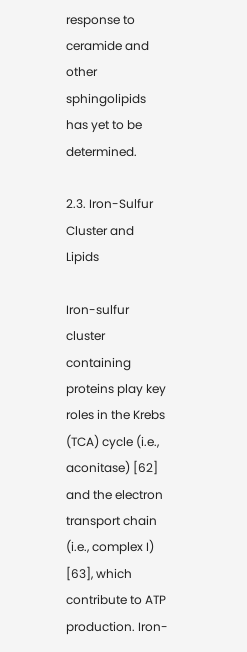response to ceramide and other sphingolipids has yet to be determined.

2.3. Iron-Sulfur Cluster and Lipids

Iron-sulfur cluster containing proteins play key roles in the Krebs (TCA) cycle (i.e., aconitase) [62] and the electron transport chain (i.e., complex I) [63], which contribute to ATP production. Iron-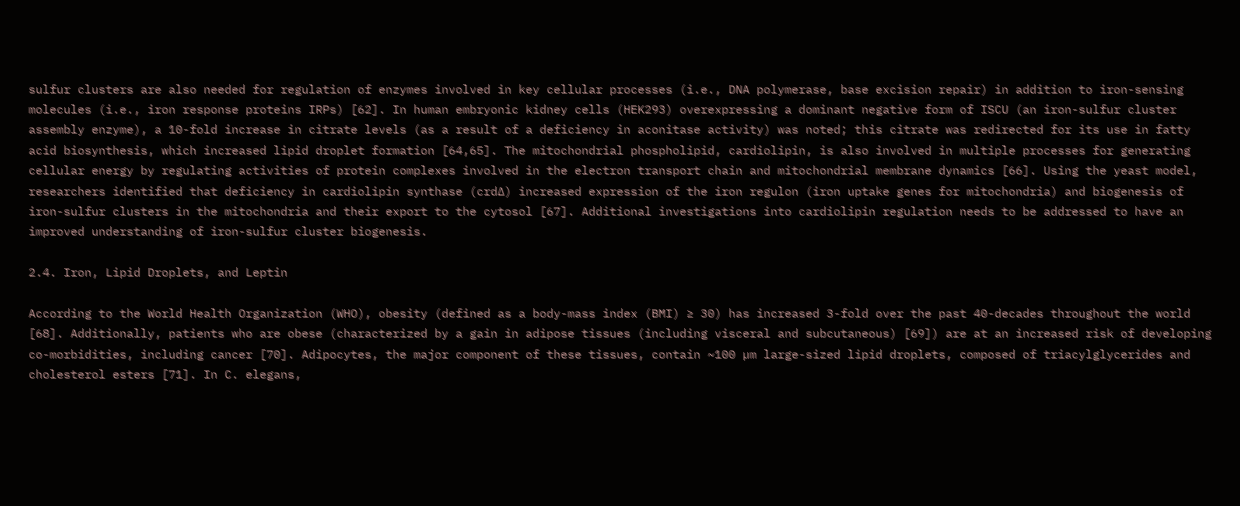sulfur clusters are also needed for regulation of enzymes involved in key cellular processes (i.e., DNA polymerase, base excision repair) in addition to iron-sensing molecules (i.e., iron response proteins IRPs) [62]. In human embryonic kidney cells (HEK293) overexpressing a dominant negative form of ISCU (an iron-sulfur cluster assembly enzyme), a 10-fold increase in citrate levels (as a result of a deficiency in aconitase activity) was noted; this citrate was redirected for its use in fatty acid biosynthesis, which increased lipid droplet formation [64,65]. The mitochondrial phospholipid, cardiolipin, is also involved in multiple processes for generating cellular energy by regulating activities of protein complexes involved in the electron transport chain and mitochondrial membrane dynamics [66]. Using the yeast model, researchers identified that deficiency in cardiolipin synthase (crd∆) increased expression of the iron regulon (iron uptake genes for mitochondria) and biogenesis of iron-sulfur clusters in the mitochondria and their export to the cytosol [67]. Additional investigations into cardiolipin regulation needs to be addressed to have an improved understanding of iron-sulfur cluster biogenesis.

2.4. Iron, Lipid Droplets, and Leptin

According to the World Health Organization (WHO), obesity (defined as a body-mass index (BMI) ≥ 30) has increased 3-fold over the past 40-decades throughout the world [68]. Additionally, patients who are obese (characterized by a gain in adipose tissues (including visceral and subcutaneous) [69]) are at an increased risk of developing co-morbidities, including cancer [70]. Adipocytes, the major component of these tissues, contain ~100 µm large-sized lipid droplets, composed of triacylglycerides and cholesterol esters [71]. In C. elegans,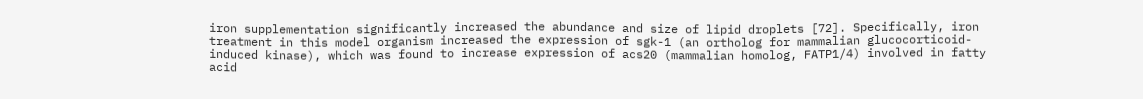iron supplementation significantly increased the abundance and size of lipid droplets [72]. Specifically, iron treatment in this model organism increased the expression of sgk-1 (an ortholog for mammalian glucocorticoid-induced kinase), which was found to increase expression of acs20 (mammalian homolog, FATP1/4) involved in fatty acid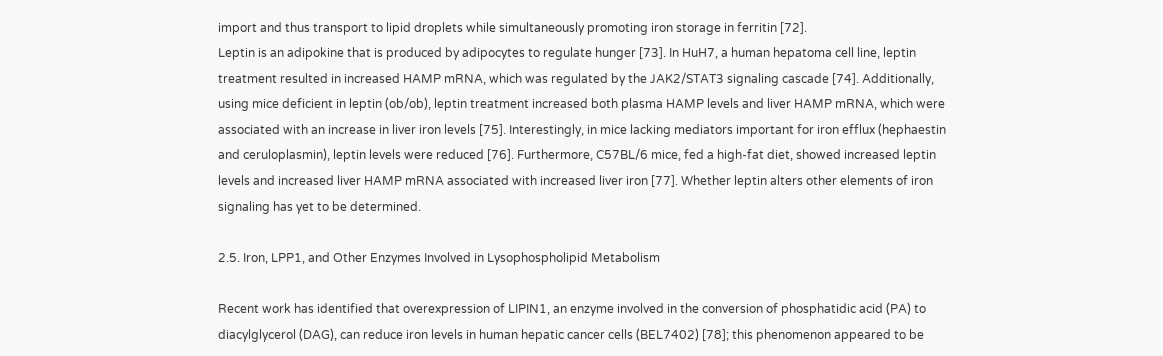import and thus transport to lipid droplets while simultaneously promoting iron storage in ferritin [72].
Leptin is an adipokine that is produced by adipocytes to regulate hunger [73]. In HuH7, a human hepatoma cell line, leptin treatment resulted in increased HAMP mRNA, which was regulated by the JAK2/STAT3 signaling cascade [74]. Additionally, using mice deficient in leptin (ob/ob), leptin treatment increased both plasma HAMP levels and liver HAMP mRNA, which were associated with an increase in liver iron levels [75]. Interestingly, in mice lacking mediators important for iron efflux (hephaestin and ceruloplasmin), leptin levels were reduced [76]. Furthermore, C57BL/6 mice, fed a high-fat diet, showed increased leptin levels and increased liver HAMP mRNA associated with increased liver iron [77]. Whether leptin alters other elements of iron signaling has yet to be determined.

2.5. Iron, LPP1, and Other Enzymes Involved in Lysophospholipid Metabolism

Recent work has identified that overexpression of LIPIN1, an enzyme involved in the conversion of phosphatidic acid (PA) to diacylglycerol (DAG), can reduce iron levels in human hepatic cancer cells (BEL7402) [78]; this phenomenon appeared to be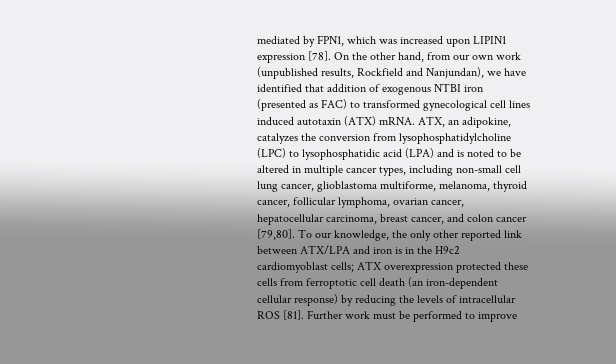mediated by FPN1, which was increased upon LIPIN1 expression [78]. On the other hand, from our own work (unpublished results, Rockfield and Nanjundan), we have identified that addition of exogenous NTBI iron (presented as FAC) to transformed gynecological cell lines induced autotaxin (ATX) mRNA. ATX, an adipokine, catalyzes the conversion from lysophosphatidylcholine (LPC) to lysophosphatidic acid (LPA) and is noted to be altered in multiple cancer types, including non-small cell lung cancer, glioblastoma multiforme, melanoma, thyroid cancer, follicular lymphoma, ovarian cancer, hepatocellular carcinoma, breast cancer, and colon cancer [79,80]. To our knowledge, the only other reported link between ATX/LPA and iron is in the H9c2 cardiomyoblast cells; ATX overexpression protected these cells from ferroptotic cell death (an iron-dependent cellular response) by reducing the levels of intracellular ROS [81]. Further work must be performed to improve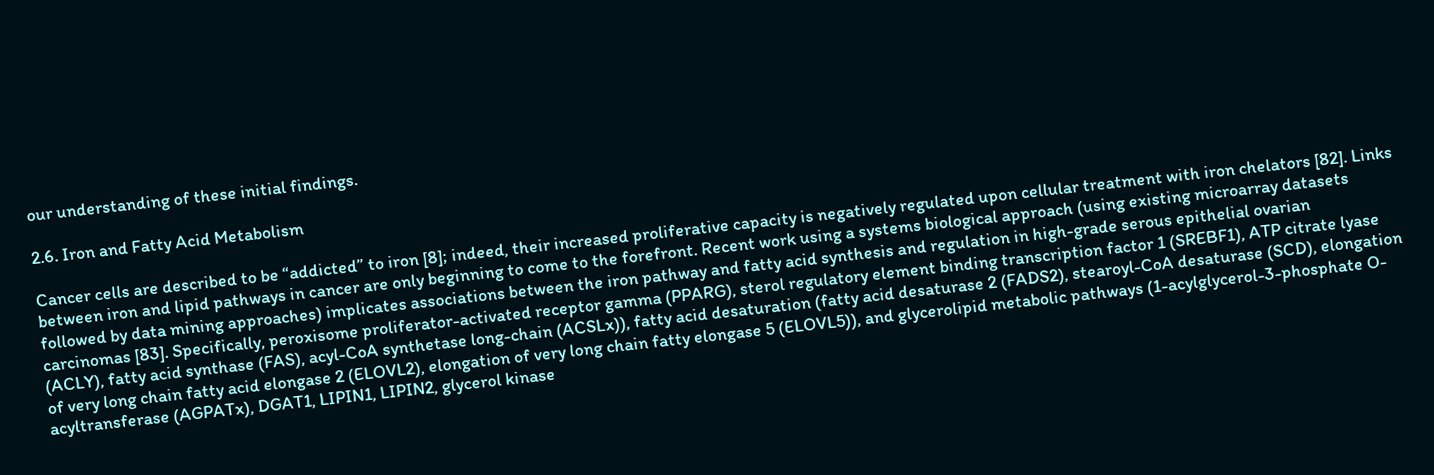our understanding of these initial findings.

2.6. Iron and Fatty Acid Metabolism

Cancer cells are described to be “addicted” to iron [8]; indeed, their increased proliferative capacity is negatively regulated upon cellular treatment with iron chelators [82]. Links between iron and lipid pathways in cancer are only beginning to come to the forefront. Recent work using a systems biological approach (using existing microarray datasets followed by data mining approaches) implicates associations between the iron pathway and fatty acid synthesis and regulation in high-grade serous epithelial ovarian carcinomas [83]. Specifically, peroxisome proliferator-activated receptor gamma (PPARG), sterol regulatory element binding transcription factor 1 (SREBF1), ATP citrate lyase (ACLY), fatty acid synthase (FAS), acyl-CoA synthetase long-chain (ACSLx)), fatty acid desaturation (fatty acid desaturase 2 (FADS2), stearoyl-CoA desaturase (SCD), elongation of very long chain fatty acid elongase 2 (ELOVL2), elongation of very long chain fatty elongase 5 (ELOVL5)), and glycerolipid metabolic pathways (1-acylglycerol-3-phosphate O-acyltransferase (AGPATx), DGAT1, LIPIN1, LIPIN2, glycerol kinase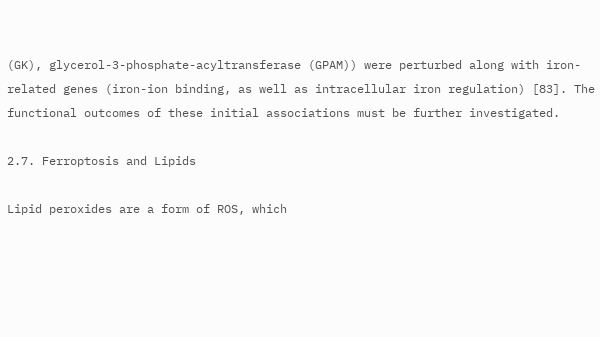(GK), glycerol-3-phosphate-acyltransferase (GPAM)) were perturbed along with iron-related genes (iron-ion binding, as well as intracellular iron regulation) [83]. The functional outcomes of these initial associations must be further investigated.

2.7. Ferroptosis and Lipids

Lipid peroxides are a form of ROS, which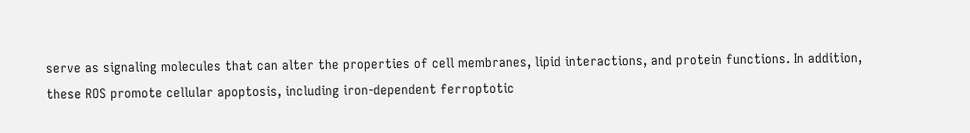serve as signaling molecules that can alter the properties of cell membranes, lipid interactions, and protein functions. In addition, these ROS promote cellular apoptosis, including iron-dependent ferroptotic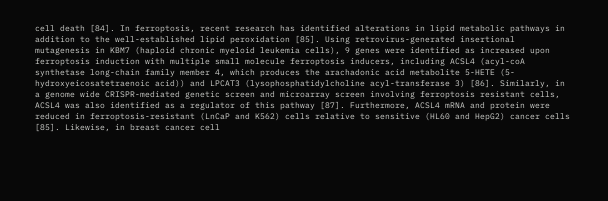cell death [84]. In ferroptosis, recent research has identified alterations in lipid metabolic pathways in addition to the well-established lipid peroxidation [85]. Using retrovirus-generated insertional mutagenesis in KBM7 (haploid chronic myeloid leukemia cells), 9 genes were identified as increased upon ferroptosis induction with multiple small molecule ferroptosis inducers, including ACSL4 (acyl-coA synthetase long-chain family member 4, which produces the arachadonic acid metabolite 5-HETE (5-hydroxyeicosatetraenoic acid)) and LPCAT3 (lysophosphatidylcholine acyl-transferase 3) [86]. Similarly, in a genome wide CRISPR-mediated genetic screen and microarray screen involving ferroptosis resistant cells, ACSL4 was also identified as a regulator of this pathway [87]. Furthermore, ACSL4 mRNA and protein were reduced in ferroptosis-resistant (LnCaP and K562) cells relative to sensitive (HL60 and HepG2) cancer cells [85]. Likewise, in breast cancer cell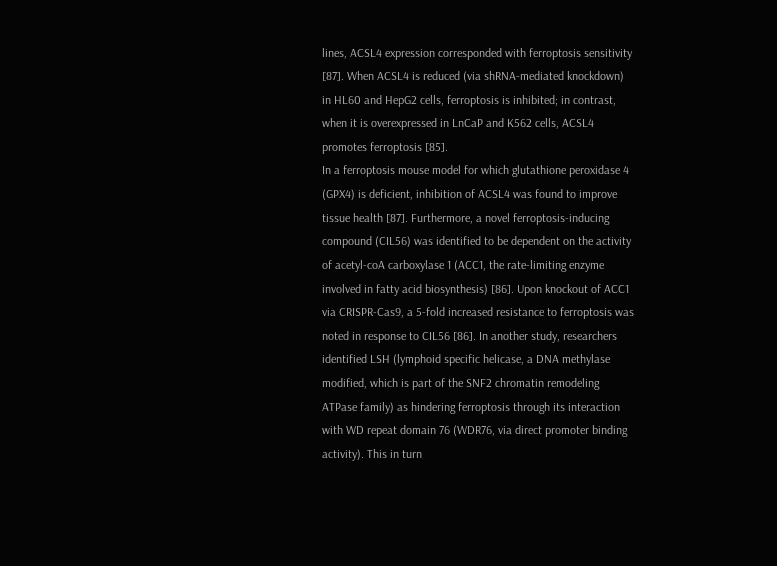lines, ACSL4 expression corresponded with ferroptosis sensitivity [87]. When ACSL4 is reduced (via shRNA-mediated knockdown) in HL60 and HepG2 cells, ferroptosis is inhibited; in contrast, when it is overexpressed in LnCaP and K562 cells, ACSL4 promotes ferroptosis [85].
In a ferroptosis mouse model for which glutathione peroxidase 4 (GPX4) is deficient, inhibition of ACSL4 was found to improve tissue health [87]. Furthermore, a novel ferroptosis-inducing compound (CIL56) was identified to be dependent on the activity of acetyl-coA carboxylase 1 (ACC1, the rate-limiting enzyme involved in fatty acid biosynthesis) [86]. Upon knockout of ACC1 via CRISPR-Cas9, a 5-fold increased resistance to ferroptosis was noted in response to CIL56 [86]. In another study, researchers identified LSH (lymphoid specific helicase, a DNA methylase modified, which is part of the SNF2 chromatin remodeling ATPase family) as hindering ferroptosis through its interaction with WD repeat domain 76 (WDR76, via direct promoter binding activity). This in turn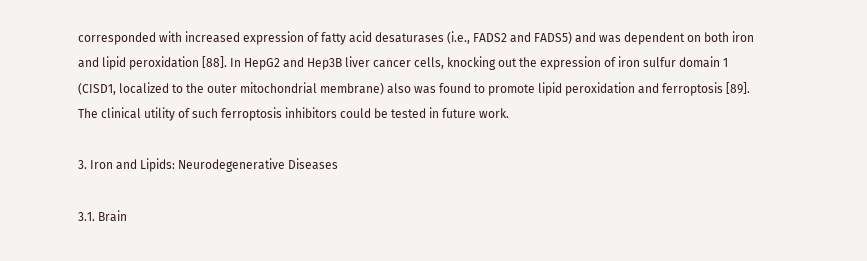corresponded with increased expression of fatty acid desaturases (i.e., FADS2 and FADS5) and was dependent on both iron and lipid peroxidation [88]. In HepG2 and Hep3B liver cancer cells, knocking out the expression of iron sulfur domain 1 (CISD1, localized to the outer mitochondrial membrane) also was found to promote lipid peroxidation and ferroptosis [89]. The clinical utility of such ferroptosis inhibitors could be tested in future work.

3. Iron and Lipids: Neurodegenerative Diseases

3.1. Brain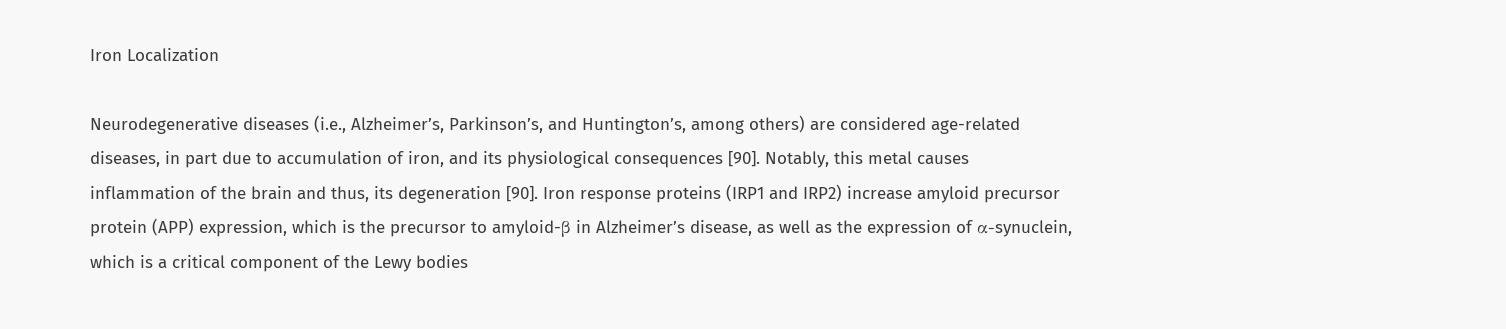Iron Localization

Neurodegenerative diseases (i.e., Alzheimer’s, Parkinson’s, and Huntington’s, among others) are considered age-related diseases, in part due to accumulation of iron, and its physiological consequences [90]. Notably, this metal causes inflammation of the brain and thus, its degeneration [90]. Iron response proteins (IRP1 and IRP2) increase amyloid precursor protein (APP) expression, which is the precursor to amyloid-β in Alzheimer’s disease, as well as the expression of α-synuclein, which is a critical component of the Lewy bodies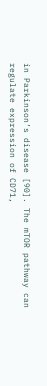in Parkinson’s disease [90]. The mTOR pathway can regulate expression of CD71,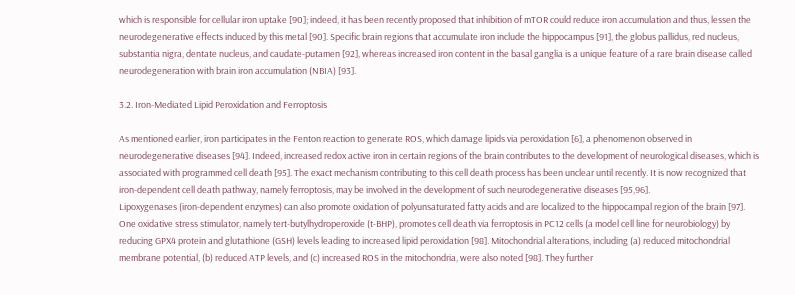which is responsible for cellular iron uptake [90]; indeed, it has been recently proposed that inhibition of mTOR could reduce iron accumulation and thus, lessen the neurodegenerative effects induced by this metal [90]. Specific brain regions that accumulate iron include the hippocampus [91], the globus pallidus, red nucleus, substantia nigra, dentate nucleus, and caudate-putamen [92], whereas increased iron content in the basal ganglia is a unique feature of a rare brain disease called neurodegeneration with brain iron accumulation (NBIA) [93].

3.2. Iron-Mediated Lipid Peroxidation and Ferroptosis

As mentioned earlier, iron participates in the Fenton reaction to generate ROS, which damage lipids via peroxidation [6], a phenomenon observed in neurodegenerative diseases [94]. Indeed, increased redox active iron in certain regions of the brain contributes to the development of neurological diseases, which is associated with programmed cell death [95]. The exact mechanism contributing to this cell death process has been unclear until recently. It is now recognized that iron-dependent cell death pathway, namely ferroptosis, may be involved in the development of such neurodegenerative diseases [95,96].
Lipoxygenases (iron-dependent enzymes) can also promote oxidation of polyunsaturated fatty acids and are localized to the hippocampal region of the brain [97]. One oxidative stress stimulator, namely tert-butylhydroperoxide (t-BHP), promotes cell death via ferroptosis in PC12 cells (a model cell line for neurobiology) by reducing GPX4 protein and glutathione (GSH) levels leading to increased lipid peroxidation [98]. Mitochondrial alterations, including (a) reduced mitochondrial membrane potential, (b) reduced ATP levels, and (c) increased ROS in the mitochondria, were also noted [98]. They further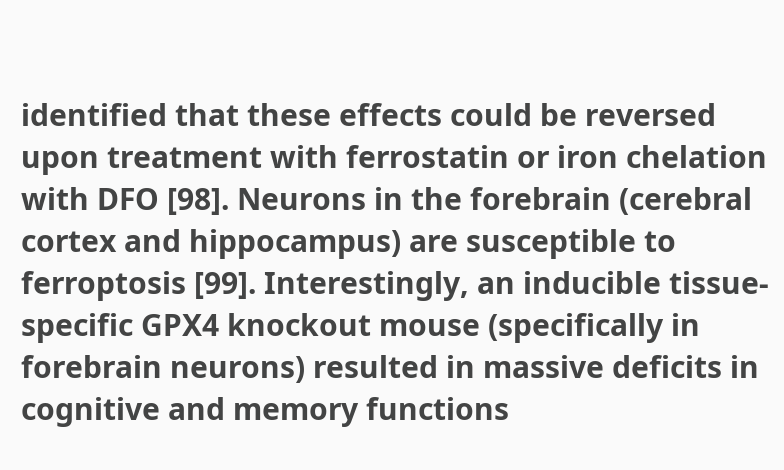identified that these effects could be reversed upon treatment with ferrostatin or iron chelation with DFO [98]. Neurons in the forebrain (cerebral cortex and hippocampus) are susceptible to ferroptosis [99]. Interestingly, an inducible tissue-specific GPX4 knockout mouse (specifically in forebrain neurons) resulted in massive deficits in cognitive and memory functions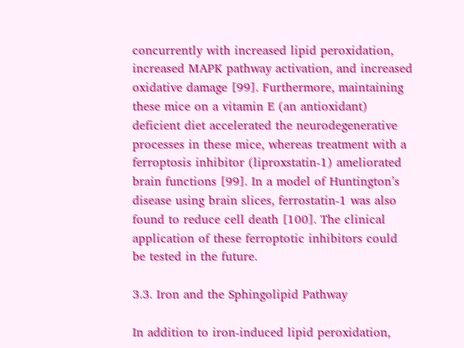concurrently with increased lipid peroxidation, increased MAPK pathway activation, and increased oxidative damage [99]. Furthermore, maintaining these mice on a vitamin E (an antioxidant) deficient diet accelerated the neurodegenerative processes in these mice, whereas treatment with a ferroptosis inhibitor (liproxstatin-1) ameliorated brain functions [99]. In a model of Huntington’s disease using brain slices, ferrostatin-1 was also found to reduce cell death [100]. The clinical application of these ferroptotic inhibitors could be tested in the future.

3.3. Iron and the Sphingolipid Pathway

In addition to iron-induced lipid peroxidation,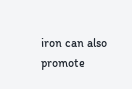iron can also promote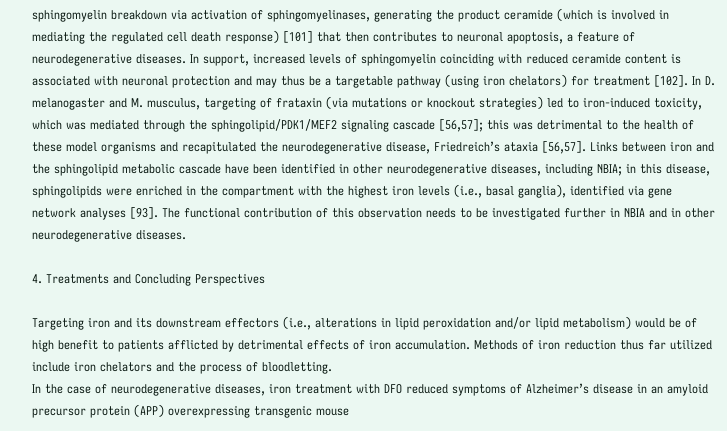sphingomyelin breakdown via activation of sphingomyelinases, generating the product ceramide (which is involved in mediating the regulated cell death response) [101] that then contributes to neuronal apoptosis, a feature of neurodegenerative diseases. In support, increased levels of sphingomyelin coinciding with reduced ceramide content is associated with neuronal protection and may thus be a targetable pathway (using iron chelators) for treatment [102]. In D. melanogaster and M. musculus, targeting of frataxin (via mutations or knockout strategies) led to iron-induced toxicity, which was mediated through the sphingolipid/PDK1/MEF2 signaling cascade [56,57]; this was detrimental to the health of these model organisms and recapitulated the neurodegenerative disease, Friedreich’s ataxia [56,57]. Links between iron and the sphingolipid metabolic cascade have been identified in other neurodegenerative diseases, including NBIA; in this disease, sphingolipids were enriched in the compartment with the highest iron levels (i.e., basal ganglia), identified via gene network analyses [93]. The functional contribution of this observation needs to be investigated further in NBIA and in other neurodegenerative diseases.

4. Treatments and Concluding Perspectives

Targeting iron and its downstream effectors (i.e., alterations in lipid peroxidation and/or lipid metabolism) would be of high benefit to patients afflicted by detrimental effects of iron accumulation. Methods of iron reduction thus far utilized include iron chelators and the process of bloodletting.
In the case of neurodegenerative diseases, iron treatment with DFO reduced symptoms of Alzheimer’s disease in an amyloid precursor protein (APP) overexpressing transgenic mouse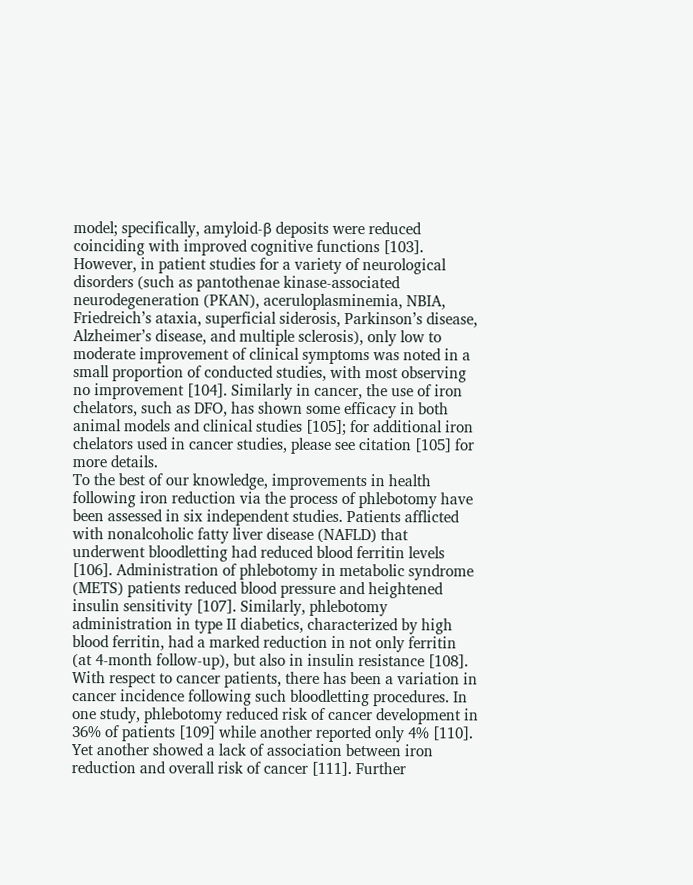model; specifically, amyloid-β deposits were reduced coinciding with improved cognitive functions [103]. However, in patient studies for a variety of neurological disorders (such as pantothenae kinase-associated neurodegeneration (PKAN), aceruloplasminemia, NBIA, Friedreich’s ataxia, superficial siderosis, Parkinson’s disease, Alzheimer’s disease, and multiple sclerosis), only low to moderate improvement of clinical symptoms was noted in a small proportion of conducted studies, with most observing no improvement [104]. Similarly in cancer, the use of iron chelators, such as DFO, has shown some efficacy in both animal models and clinical studies [105]; for additional iron chelators used in cancer studies, please see citation [105] for more details.
To the best of our knowledge, improvements in health following iron reduction via the process of phlebotomy have been assessed in six independent studies. Patients afflicted with nonalcoholic fatty liver disease (NAFLD) that underwent bloodletting had reduced blood ferritin levels [106]. Administration of phlebotomy in metabolic syndrome (METS) patients reduced blood pressure and heightened insulin sensitivity [107]. Similarly, phlebotomy administration in type II diabetics, characterized by high blood ferritin, had a marked reduction in not only ferritin (at 4-month follow-up), but also in insulin resistance [108]. With respect to cancer patients, there has been a variation in cancer incidence following such bloodletting procedures. In one study, phlebotomy reduced risk of cancer development in 36% of patients [109] while another reported only 4% [110]. Yet another showed a lack of association between iron reduction and overall risk of cancer [111]. Further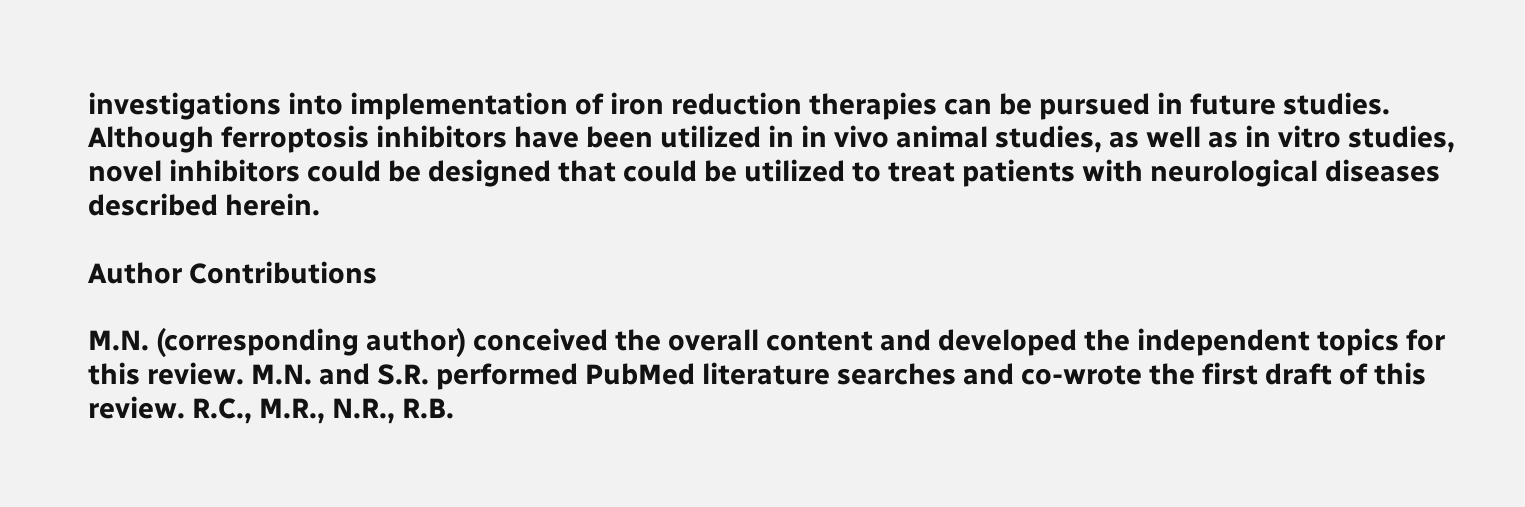investigations into implementation of iron reduction therapies can be pursued in future studies.
Although ferroptosis inhibitors have been utilized in in vivo animal studies, as well as in vitro studies, novel inhibitors could be designed that could be utilized to treat patients with neurological diseases described herein.

Author Contributions

M.N. (corresponding author) conceived the overall content and developed the independent topics for this review. M.N. and S.R. performed PubMed literature searches and co-wrote the first draft of this review. R.C., M.R., N.R., R.B.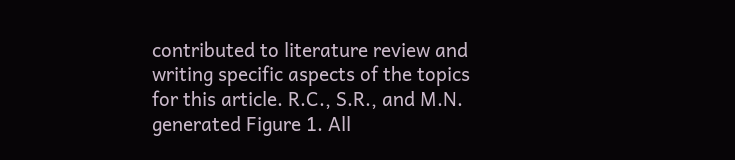contributed to literature review and writing specific aspects of the topics for this article. R.C., S.R., and M.N. generated Figure 1. All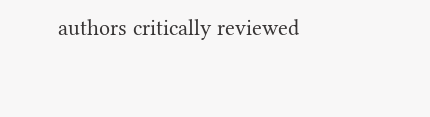authors critically reviewed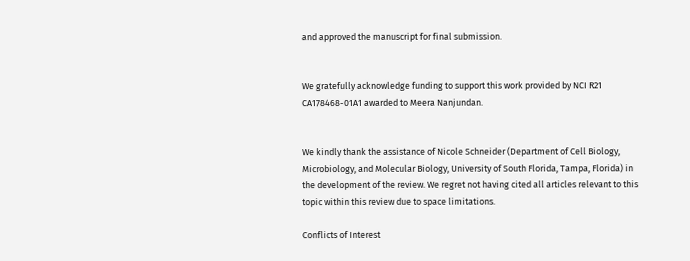and approved the manuscript for final submission.


We gratefully acknowledge funding to support this work provided by NCI R21 CA178468-01A1 awarded to Meera Nanjundan.


We kindly thank the assistance of Nicole Schneider (Department of Cell Biology, Microbiology, and Molecular Biology, University of South Florida, Tampa, Florida) in the development of the review. We regret not having cited all articles relevant to this topic within this review due to space limitations.

Conflicts of Interest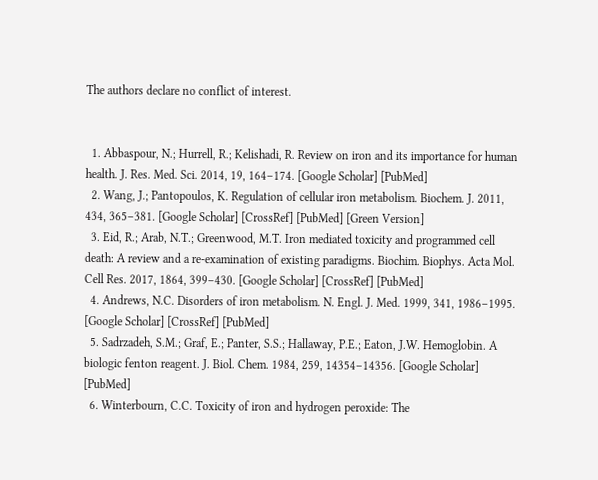The authors declare no conflict of interest.


  1. Abbaspour, N.; Hurrell, R.; Kelishadi, R. Review on iron and its importance for human health. J. Res. Med. Sci. 2014, 19, 164–174. [Google Scholar] [PubMed]
  2. Wang, J.; Pantopoulos, K. Regulation of cellular iron metabolism. Biochem. J. 2011, 434, 365–381. [Google Scholar] [CrossRef] [PubMed] [Green Version]
  3. Eid, R.; Arab, N.T.; Greenwood, M.T. Iron mediated toxicity and programmed cell death: A review and a re-examination of existing paradigms. Biochim. Biophys. Acta Mol. Cell Res. 2017, 1864, 399–430. [Google Scholar] [CrossRef] [PubMed]
  4. Andrews, N.C. Disorders of iron metabolism. N. Engl. J. Med. 1999, 341, 1986–1995. [Google Scholar] [CrossRef] [PubMed]
  5. Sadrzadeh, S.M.; Graf, E.; Panter, S.S.; Hallaway, P.E.; Eaton, J.W. Hemoglobin. A biologic fenton reagent. J. Biol. Chem. 1984, 259, 14354–14356. [Google Scholar] [PubMed]
  6. Winterbourn, C.C. Toxicity of iron and hydrogen peroxide: The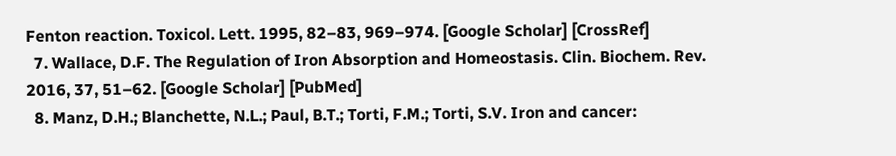Fenton reaction. Toxicol. Lett. 1995, 82–83, 969–974. [Google Scholar] [CrossRef]
  7. Wallace, D.F. The Regulation of Iron Absorption and Homeostasis. Clin. Biochem. Rev. 2016, 37, 51–62. [Google Scholar] [PubMed]
  8. Manz, D.H.; Blanchette, N.L.; Paul, B.T.; Torti, F.M.; Torti, S.V. Iron and cancer: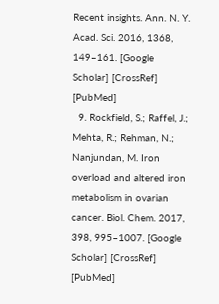Recent insights. Ann. N. Y. Acad. Sci. 2016, 1368, 149–161. [Google Scholar] [CrossRef] [PubMed]
  9. Rockfield, S.; Raffel, J.; Mehta, R.; Rehman, N.; Nanjundan, M. Iron overload and altered iron metabolism in ovarian cancer. Biol. Chem. 2017, 398, 995–1007. [Google Scholar] [CrossRef] [PubMed]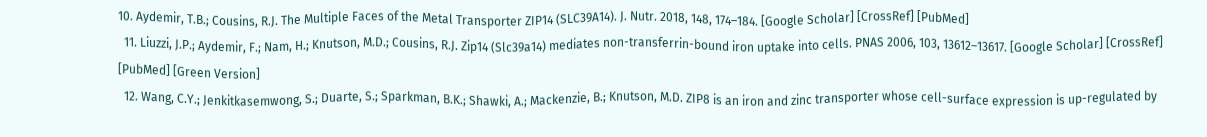10. Aydemir, T.B.; Cousins, R.J. The Multiple Faces of the Metal Transporter ZIP14 (SLC39A14). J. Nutr. 2018, 148, 174–184. [Google Scholar] [CrossRef] [PubMed]
  11. Liuzzi, J.P.; Aydemir, F.; Nam, H.; Knutson, M.D.; Cousins, R.J. Zip14 (Slc39a14) mediates non-transferrin-bound iron uptake into cells. PNAS 2006, 103, 13612–13617. [Google Scholar] [CrossRef] [PubMed] [Green Version]
  12. Wang, C.Y.; Jenkitkasemwong, S.; Duarte, S.; Sparkman, B.K.; Shawki, A.; Mackenzie, B.; Knutson, M.D. ZIP8 is an iron and zinc transporter whose cell-surface expression is up-regulated by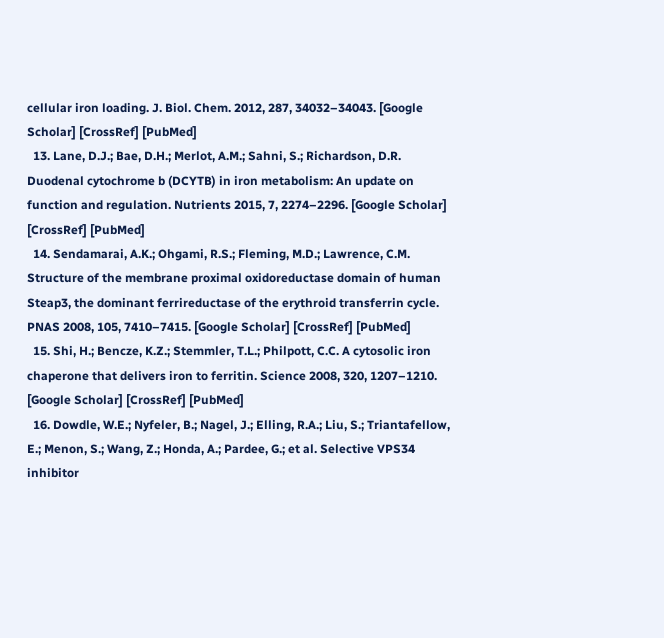cellular iron loading. J. Biol. Chem. 2012, 287, 34032–34043. [Google Scholar] [CrossRef] [PubMed]
  13. Lane, D.J.; Bae, D.H.; Merlot, A.M.; Sahni, S.; Richardson, D.R. Duodenal cytochrome b (DCYTB) in iron metabolism: An update on function and regulation. Nutrients 2015, 7, 2274–2296. [Google Scholar] [CrossRef] [PubMed]
  14. Sendamarai, A.K.; Ohgami, R.S.; Fleming, M.D.; Lawrence, C.M. Structure of the membrane proximal oxidoreductase domain of human Steap3, the dominant ferrireductase of the erythroid transferrin cycle. PNAS 2008, 105, 7410–7415. [Google Scholar] [CrossRef] [PubMed]
  15. Shi, H.; Bencze, K.Z.; Stemmler, T.L.; Philpott, C.C. A cytosolic iron chaperone that delivers iron to ferritin. Science 2008, 320, 1207–1210. [Google Scholar] [CrossRef] [PubMed]
  16. Dowdle, W.E.; Nyfeler, B.; Nagel, J.; Elling, R.A.; Liu, S.; Triantafellow, E.; Menon, S.; Wang, Z.; Honda, A.; Pardee, G.; et al. Selective VPS34 inhibitor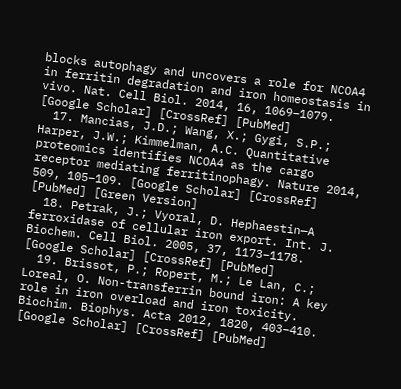blocks autophagy and uncovers a role for NCOA4 in ferritin degradation and iron homeostasis in vivo. Nat. Cell Biol. 2014, 16, 1069–1079. [Google Scholar] [CrossRef] [PubMed]
  17. Mancias, J.D.; Wang, X.; Gygi, S.P.; Harper, J.W.; Kimmelman, A.C. Quantitative proteomics identifies NCOA4 as the cargo receptor mediating ferritinophagy. Nature 2014, 509, 105–109. [Google Scholar] [CrossRef] [PubMed] [Green Version]
  18. Petrak, J.; Vyoral, D. Hephaestin—A ferroxidase of cellular iron export. Int. J. Biochem. Cell Biol. 2005, 37, 1173–1178. [Google Scholar] [CrossRef] [PubMed]
  19. Brissot, P.; Ropert, M.; Le Lan, C.; Loreal, O. Non-transferrin bound iron: A key role in iron overload and iron toxicity. Biochim. Biophys. Acta 2012, 1820, 403–410. [Google Scholar] [CrossRef] [PubMed]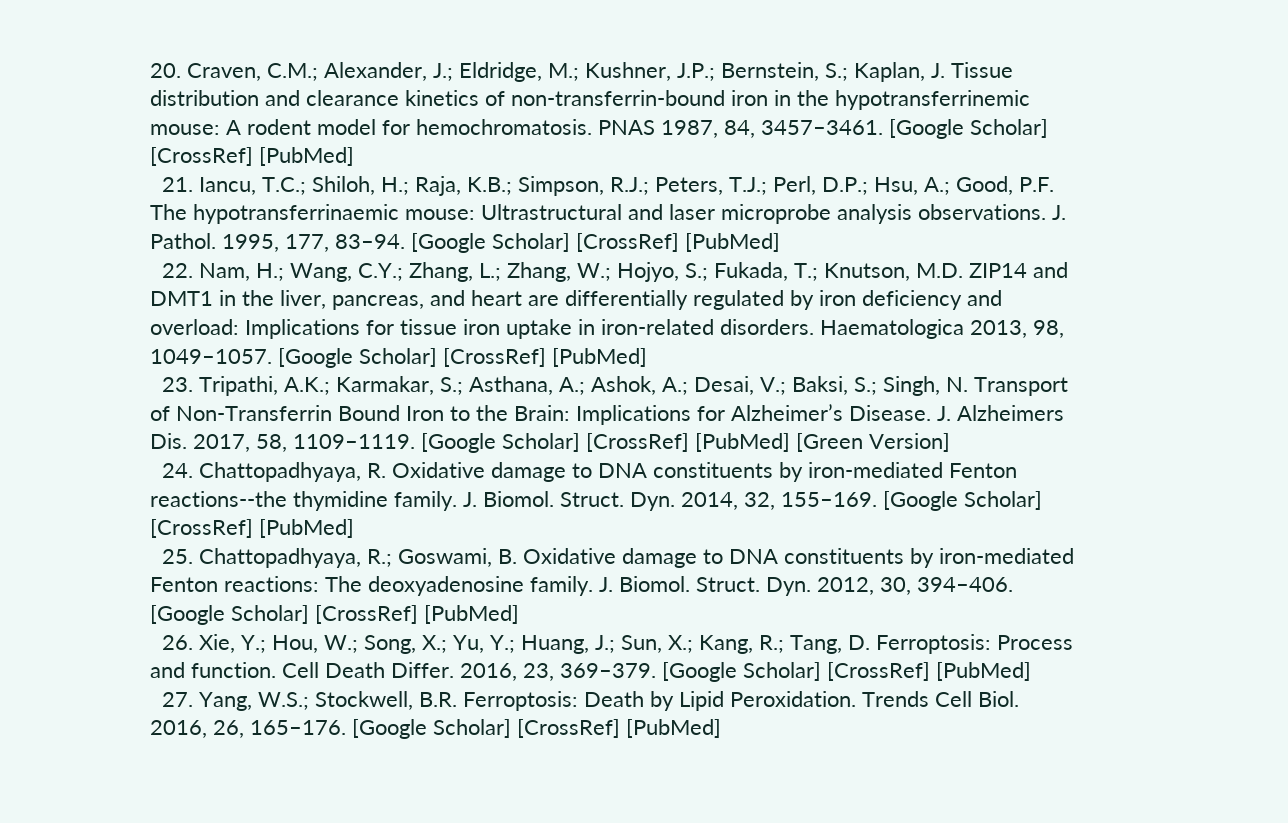20. Craven, C.M.; Alexander, J.; Eldridge, M.; Kushner, J.P.; Bernstein, S.; Kaplan, J. Tissue distribution and clearance kinetics of non-transferrin-bound iron in the hypotransferrinemic mouse: A rodent model for hemochromatosis. PNAS 1987, 84, 3457–3461. [Google Scholar] [CrossRef] [PubMed]
  21. Iancu, T.C.; Shiloh, H.; Raja, K.B.; Simpson, R.J.; Peters, T.J.; Perl, D.P.; Hsu, A.; Good, P.F. The hypotransferrinaemic mouse: Ultrastructural and laser microprobe analysis observations. J. Pathol. 1995, 177, 83–94. [Google Scholar] [CrossRef] [PubMed]
  22. Nam, H.; Wang, C.Y.; Zhang, L.; Zhang, W.; Hojyo, S.; Fukada, T.; Knutson, M.D. ZIP14 and DMT1 in the liver, pancreas, and heart are differentially regulated by iron deficiency and overload: Implications for tissue iron uptake in iron-related disorders. Haematologica 2013, 98, 1049–1057. [Google Scholar] [CrossRef] [PubMed]
  23. Tripathi, A.K.; Karmakar, S.; Asthana, A.; Ashok, A.; Desai, V.; Baksi, S.; Singh, N. Transport of Non-Transferrin Bound Iron to the Brain: Implications for Alzheimer’s Disease. J. Alzheimers Dis. 2017, 58, 1109–1119. [Google Scholar] [CrossRef] [PubMed] [Green Version]
  24. Chattopadhyaya, R. Oxidative damage to DNA constituents by iron-mediated Fenton reactions--the thymidine family. J. Biomol. Struct. Dyn. 2014, 32, 155–169. [Google Scholar] [CrossRef] [PubMed]
  25. Chattopadhyaya, R.; Goswami, B. Oxidative damage to DNA constituents by iron-mediated Fenton reactions: The deoxyadenosine family. J. Biomol. Struct. Dyn. 2012, 30, 394–406. [Google Scholar] [CrossRef] [PubMed]
  26. Xie, Y.; Hou, W.; Song, X.; Yu, Y.; Huang, J.; Sun, X.; Kang, R.; Tang, D. Ferroptosis: Process and function. Cell Death Differ. 2016, 23, 369–379. [Google Scholar] [CrossRef] [PubMed]
  27. Yang, W.S.; Stockwell, B.R. Ferroptosis: Death by Lipid Peroxidation. Trends Cell Biol. 2016, 26, 165–176. [Google Scholar] [CrossRef] [PubMed]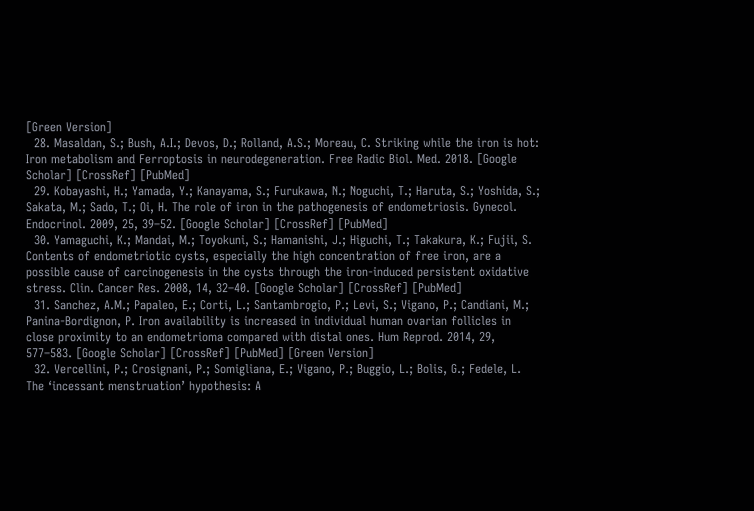[Green Version]
  28. Masaldan, S.; Bush, A.I.; Devos, D.; Rolland, A.S.; Moreau, C. Striking while the iron is hot: Iron metabolism and Ferroptosis in neurodegeneration. Free Radic Biol. Med. 2018. [Google Scholar] [CrossRef] [PubMed]
  29. Kobayashi, H.; Yamada, Y.; Kanayama, S.; Furukawa, N.; Noguchi, T.; Haruta, S.; Yoshida, S.; Sakata, M.; Sado, T.; Oi, H. The role of iron in the pathogenesis of endometriosis. Gynecol. Endocrinol. 2009, 25, 39–52. [Google Scholar] [CrossRef] [PubMed]
  30. Yamaguchi, K.; Mandai, M.; Toyokuni, S.; Hamanishi, J.; Higuchi, T.; Takakura, K.; Fujii, S. Contents of endometriotic cysts, especially the high concentration of free iron, are a possible cause of carcinogenesis in the cysts through the iron-induced persistent oxidative stress. Clin. Cancer Res. 2008, 14, 32–40. [Google Scholar] [CrossRef] [PubMed]
  31. Sanchez, A.M.; Papaleo, E.; Corti, L.; Santambrogio, P.; Levi, S.; Vigano, P.; Candiani, M.; Panina-Bordignon, P. Iron availability is increased in individual human ovarian follicles in close proximity to an endometrioma compared with distal ones. Hum Reprod. 2014, 29, 577–583. [Google Scholar] [CrossRef] [PubMed] [Green Version]
  32. Vercellini, P.; Crosignani, P.; Somigliana, E.; Vigano, P.; Buggio, L.; Bolis, G.; Fedele, L. The ‘incessant menstruation’ hypothesis: A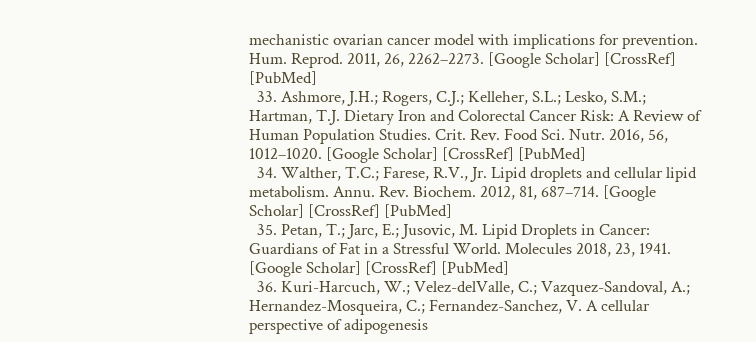mechanistic ovarian cancer model with implications for prevention. Hum. Reprod. 2011, 26, 2262–2273. [Google Scholar] [CrossRef] [PubMed]
  33. Ashmore, J.H.; Rogers, C.J.; Kelleher, S.L.; Lesko, S.M.; Hartman, T.J. Dietary Iron and Colorectal Cancer Risk: A Review of Human Population Studies. Crit. Rev. Food Sci. Nutr. 2016, 56, 1012–1020. [Google Scholar] [CrossRef] [PubMed]
  34. Walther, T.C.; Farese, R.V., Jr. Lipid droplets and cellular lipid metabolism. Annu. Rev. Biochem. 2012, 81, 687–714. [Google Scholar] [CrossRef] [PubMed]
  35. Petan, T.; Jarc, E.; Jusovic, M. Lipid Droplets in Cancer: Guardians of Fat in a Stressful World. Molecules 2018, 23, 1941. [Google Scholar] [CrossRef] [PubMed]
  36. Kuri-Harcuch, W.; Velez-delValle, C.; Vazquez-Sandoval, A.; Hernandez-Mosqueira, C.; Fernandez-Sanchez, V. A cellular perspective of adipogenesis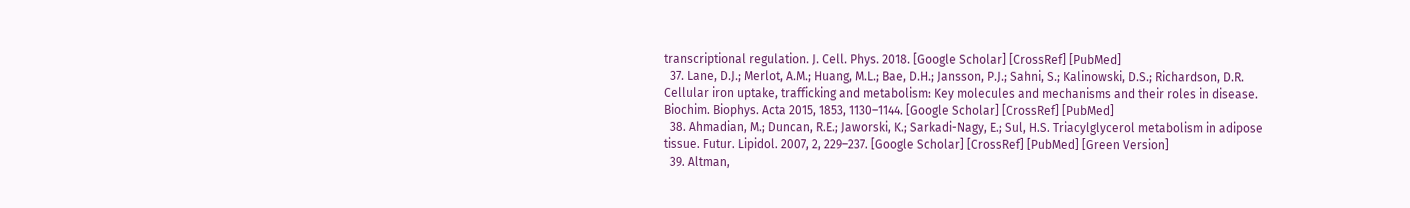transcriptional regulation. J. Cell. Phys. 2018. [Google Scholar] [CrossRef] [PubMed]
  37. Lane, D.J.; Merlot, A.M.; Huang, M.L.; Bae, D.H.; Jansson, P.J.; Sahni, S.; Kalinowski, D.S.; Richardson, D.R. Cellular iron uptake, trafficking and metabolism: Key molecules and mechanisms and their roles in disease. Biochim. Biophys. Acta 2015, 1853, 1130–1144. [Google Scholar] [CrossRef] [PubMed]
  38. Ahmadian, M.; Duncan, R.E.; Jaworski, K.; Sarkadi-Nagy, E.; Sul, H.S. Triacylglycerol metabolism in adipose tissue. Futur. Lipidol. 2007, 2, 229–237. [Google Scholar] [CrossRef] [PubMed] [Green Version]
  39. Altman,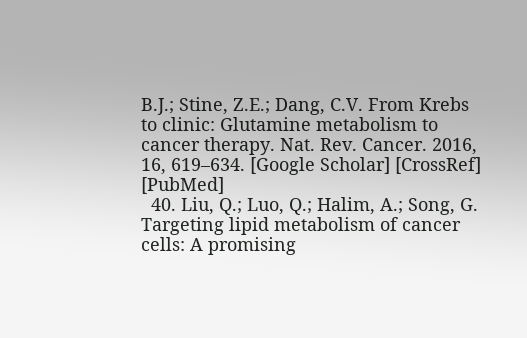B.J.; Stine, Z.E.; Dang, C.V. From Krebs to clinic: Glutamine metabolism to cancer therapy. Nat. Rev. Cancer. 2016, 16, 619–634. [Google Scholar] [CrossRef] [PubMed]
  40. Liu, Q.; Luo, Q.; Halim, A.; Song, G. Targeting lipid metabolism of cancer cells: A promising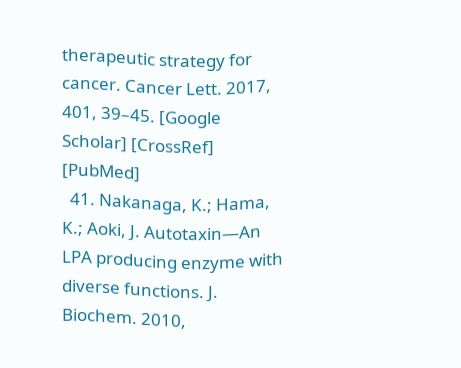therapeutic strategy for cancer. Cancer Lett. 2017, 401, 39–45. [Google Scholar] [CrossRef] [PubMed]
  41. Nakanaga, K.; Hama, K.; Aoki, J. Autotaxin—An LPA producing enzyme with diverse functions. J. Biochem. 2010,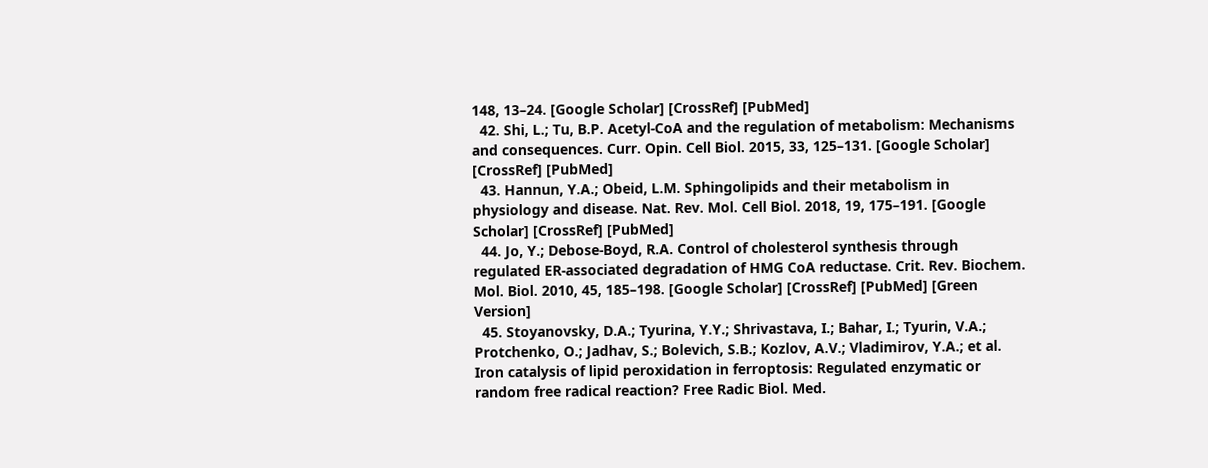148, 13–24. [Google Scholar] [CrossRef] [PubMed]
  42. Shi, L.; Tu, B.P. Acetyl-CoA and the regulation of metabolism: Mechanisms and consequences. Curr. Opin. Cell Biol. 2015, 33, 125–131. [Google Scholar] [CrossRef] [PubMed]
  43. Hannun, Y.A.; Obeid, L.M. Sphingolipids and their metabolism in physiology and disease. Nat. Rev. Mol. Cell Biol. 2018, 19, 175–191. [Google Scholar] [CrossRef] [PubMed]
  44. Jo, Y.; Debose-Boyd, R.A. Control of cholesterol synthesis through regulated ER-associated degradation of HMG CoA reductase. Crit. Rev. Biochem. Mol. Biol. 2010, 45, 185–198. [Google Scholar] [CrossRef] [PubMed] [Green Version]
  45. Stoyanovsky, D.A.; Tyurina, Y.Y.; Shrivastava, I.; Bahar, I.; Tyurin, V.A.; Protchenko, O.; Jadhav, S.; Bolevich, S.B.; Kozlov, A.V.; Vladimirov, Y.A.; et al. Iron catalysis of lipid peroxidation in ferroptosis: Regulated enzymatic or random free radical reaction? Free Radic Biol. Med.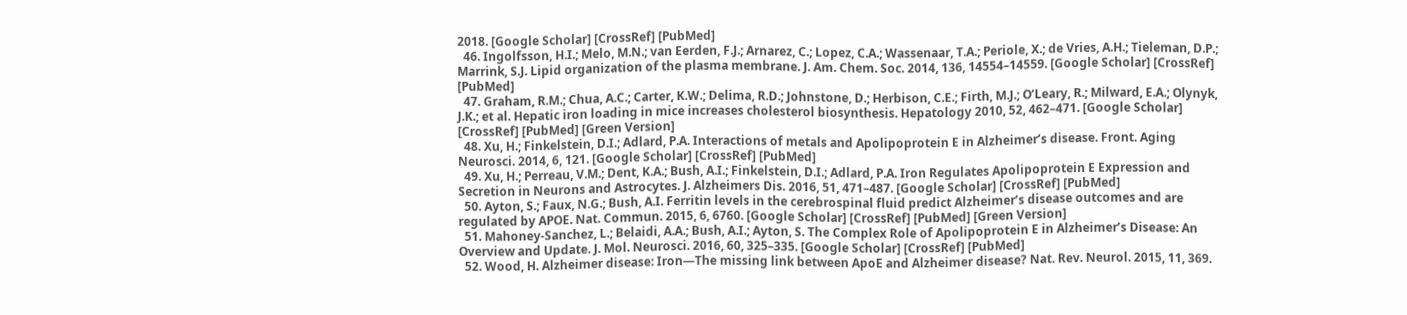2018. [Google Scholar] [CrossRef] [PubMed]
  46. Ingolfsson, H.I.; Melo, M.N.; van Eerden, F.J.; Arnarez, C.; Lopez, C.A.; Wassenaar, T.A.; Periole, X.; de Vries, A.H.; Tieleman, D.P.; Marrink, S.J. Lipid organization of the plasma membrane. J. Am. Chem. Soc. 2014, 136, 14554–14559. [Google Scholar] [CrossRef] [PubMed]
  47. Graham, R.M.; Chua, A.C.; Carter, K.W.; Delima, R.D.; Johnstone, D.; Herbison, C.E.; Firth, M.J.; O’Leary, R.; Milward, E.A.; Olynyk, J.K.; et al. Hepatic iron loading in mice increases cholesterol biosynthesis. Hepatology 2010, 52, 462–471. [Google Scholar] [CrossRef] [PubMed] [Green Version]
  48. Xu, H.; Finkelstein, D.I.; Adlard, P.A. Interactions of metals and Apolipoprotein E in Alzheimer’s disease. Front. Aging Neurosci. 2014, 6, 121. [Google Scholar] [CrossRef] [PubMed]
  49. Xu, H.; Perreau, V.M.; Dent, K.A.; Bush, A.I.; Finkelstein, D.I.; Adlard, P.A. Iron Regulates Apolipoprotein E Expression and Secretion in Neurons and Astrocytes. J. Alzheimers Dis. 2016, 51, 471–487. [Google Scholar] [CrossRef] [PubMed]
  50. Ayton, S.; Faux, N.G.; Bush, A.I. Ferritin levels in the cerebrospinal fluid predict Alzheimer’s disease outcomes and are regulated by APOE. Nat. Commun. 2015, 6, 6760. [Google Scholar] [CrossRef] [PubMed] [Green Version]
  51. Mahoney-Sanchez, L.; Belaidi, A.A.; Bush, A.I.; Ayton, S. The Complex Role of Apolipoprotein E in Alzheimer’s Disease: An Overview and Update. J. Mol. Neurosci. 2016, 60, 325–335. [Google Scholar] [CrossRef] [PubMed]
  52. Wood, H. Alzheimer disease: Iron—The missing link between ApoE and Alzheimer disease? Nat. Rev. Neurol. 2015, 11, 369.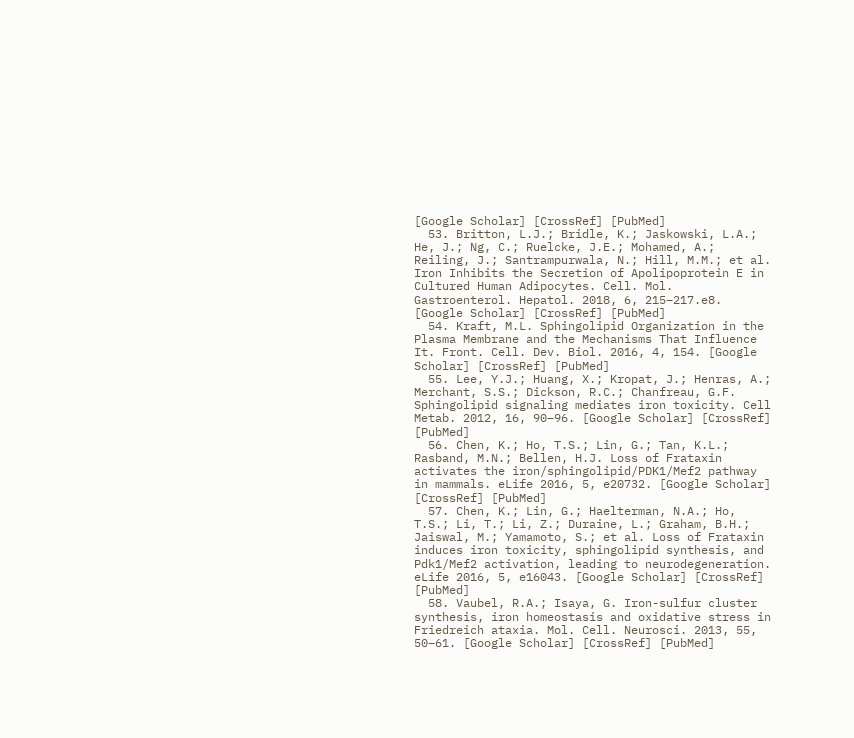[Google Scholar] [CrossRef] [PubMed]
  53. Britton, L.J.; Bridle, K.; Jaskowski, L.A.; He, J.; Ng, C.; Ruelcke, J.E.; Mohamed, A.; Reiling, J.; Santrampurwala, N.; Hill, M.M.; et al. Iron Inhibits the Secretion of Apolipoprotein E in Cultured Human Adipocytes. Cell. Mol. Gastroenterol. Hepatol. 2018, 6, 215–217.e8. [Google Scholar] [CrossRef] [PubMed]
  54. Kraft, M.L. Sphingolipid Organization in the Plasma Membrane and the Mechanisms That Influence It. Front. Cell. Dev. Biol. 2016, 4, 154. [Google Scholar] [CrossRef] [PubMed]
  55. Lee, Y.J.; Huang, X.; Kropat, J.; Henras, A.; Merchant, S.S.; Dickson, R.C.; Chanfreau, G.F. Sphingolipid signaling mediates iron toxicity. Cell Metab. 2012, 16, 90–96. [Google Scholar] [CrossRef] [PubMed]
  56. Chen, K.; Ho, T.S.; Lin, G.; Tan, K.L.; Rasband, M.N.; Bellen, H.J. Loss of Frataxin activates the iron/sphingolipid/PDK1/Mef2 pathway in mammals. eLife 2016, 5, e20732. [Google Scholar] [CrossRef] [PubMed]
  57. Chen, K.; Lin, G.; Haelterman, N.A.; Ho, T.S.; Li, T.; Li, Z.; Duraine, L.; Graham, B.H.; Jaiswal, M.; Yamamoto, S.; et al. Loss of Frataxin induces iron toxicity, sphingolipid synthesis, and Pdk1/Mef2 activation, leading to neurodegeneration. eLife 2016, 5, e16043. [Google Scholar] [CrossRef] [PubMed]
  58. Vaubel, R.A.; Isaya, G. Iron-sulfur cluster synthesis, iron homeostasis and oxidative stress in Friedreich ataxia. Mol. Cell. Neurosci. 2013, 55, 50–61. [Google Scholar] [CrossRef] [PubMed]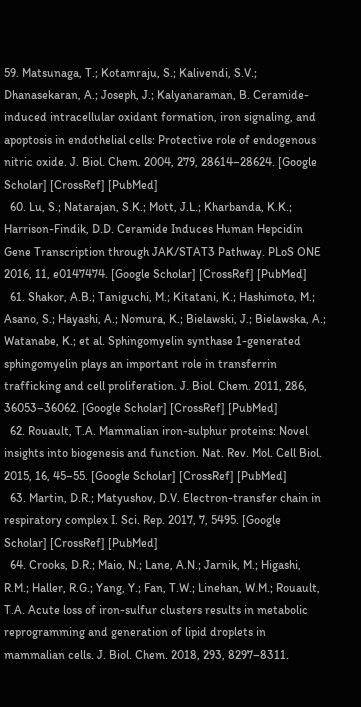59. Matsunaga, T.; Kotamraju, S.; Kalivendi, S.V.; Dhanasekaran, A.; Joseph, J.; Kalyanaraman, B. Ceramide-induced intracellular oxidant formation, iron signaling, and apoptosis in endothelial cells: Protective role of endogenous nitric oxide. J. Biol. Chem. 2004, 279, 28614–28624. [Google Scholar] [CrossRef] [PubMed]
  60. Lu, S.; Natarajan, S.K.; Mott, J.L.; Kharbanda, K.K.; Harrison-Findik, D.D. Ceramide Induces Human Hepcidin Gene Transcription through JAK/STAT3 Pathway. PLoS ONE 2016, 11, e0147474. [Google Scholar] [CrossRef] [PubMed]
  61. Shakor, A.B.; Taniguchi, M.; Kitatani, K.; Hashimoto, M.; Asano, S.; Hayashi, A.; Nomura, K.; Bielawski, J.; Bielawska, A.; Watanabe, K.; et al. Sphingomyelin synthase 1-generated sphingomyelin plays an important role in transferrin trafficking and cell proliferation. J. Biol. Chem. 2011, 286, 36053–36062. [Google Scholar] [CrossRef] [PubMed]
  62. Rouault, T.A. Mammalian iron-sulphur proteins: Novel insights into biogenesis and function. Nat. Rev. Mol. Cell Biol. 2015, 16, 45–55. [Google Scholar] [CrossRef] [PubMed]
  63. Martin, D.R.; Matyushov, D.V. Electron-transfer chain in respiratory complex I. Sci. Rep. 2017, 7, 5495. [Google Scholar] [CrossRef] [PubMed]
  64. Crooks, D.R.; Maio, N.; Lane, A.N.; Jarnik, M.; Higashi, R.M.; Haller, R.G.; Yang, Y.; Fan, T.W.; Linehan, W.M.; Rouault, T.A. Acute loss of iron-sulfur clusters results in metabolic reprogramming and generation of lipid droplets in mammalian cells. J. Biol. Chem. 2018, 293, 8297–8311.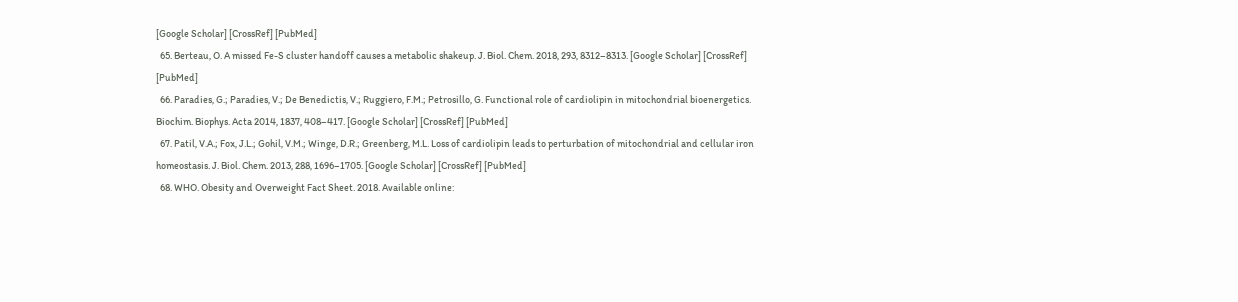[Google Scholar] [CrossRef] [PubMed]
  65. Berteau, O. A missed Fe-S cluster handoff causes a metabolic shakeup. J. Biol. Chem. 2018, 293, 8312–8313. [Google Scholar] [CrossRef] [PubMed]
  66. Paradies, G.; Paradies, V.; De Benedictis, V.; Ruggiero, F.M.; Petrosillo, G. Functional role of cardiolipin in mitochondrial bioenergetics. Biochim. Biophys. Acta 2014, 1837, 408–417. [Google Scholar] [CrossRef] [PubMed]
  67. Patil, V.A.; Fox, J.L.; Gohil, V.M.; Winge, D.R.; Greenberg, M.L. Loss of cardiolipin leads to perturbation of mitochondrial and cellular iron homeostasis. J. Biol. Chem. 2013, 288, 1696–1705. [Google Scholar] [CrossRef] [PubMed]
  68. WHO. Obesity and Overweight Fact Sheet. 2018. Available online: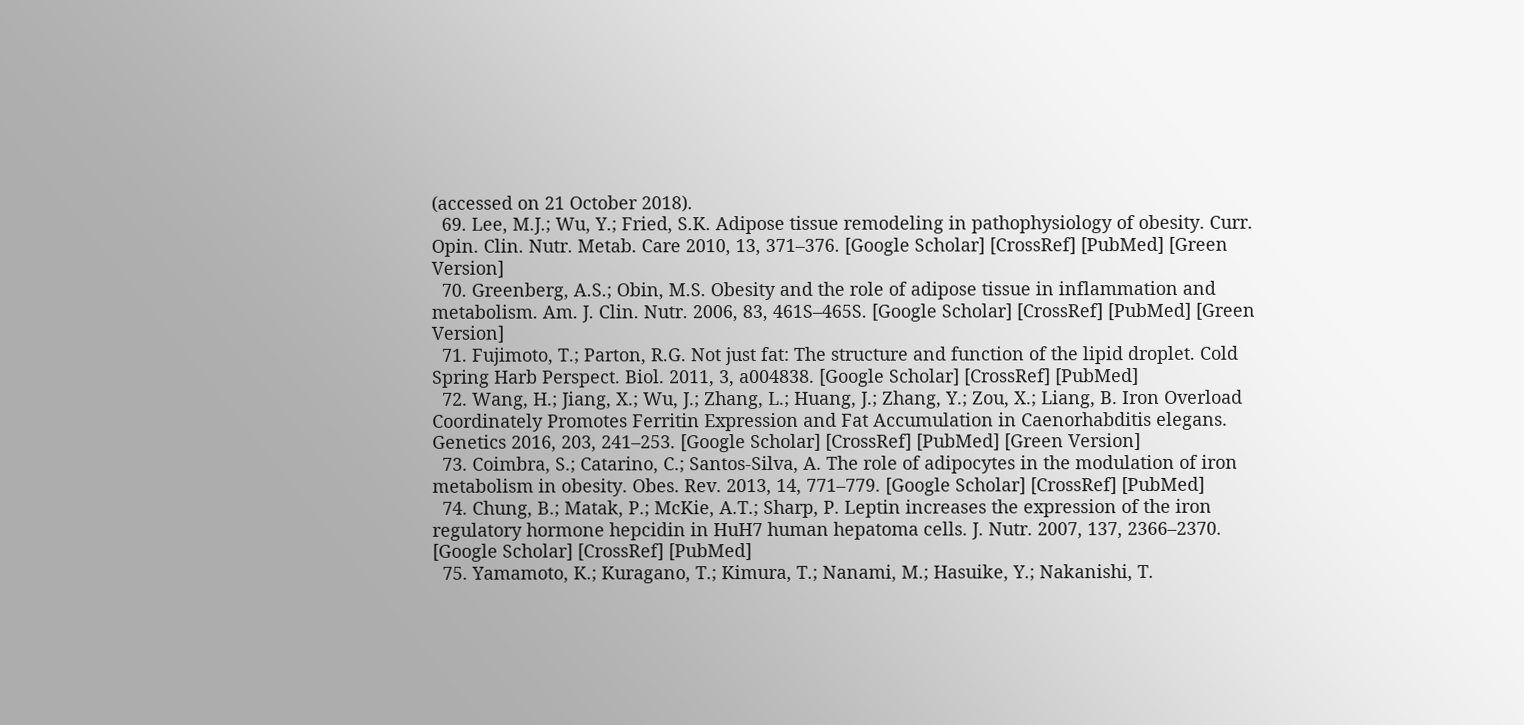(accessed on 21 October 2018).
  69. Lee, M.J.; Wu, Y.; Fried, S.K. Adipose tissue remodeling in pathophysiology of obesity. Curr. Opin. Clin. Nutr. Metab. Care 2010, 13, 371–376. [Google Scholar] [CrossRef] [PubMed] [Green Version]
  70. Greenberg, A.S.; Obin, M.S. Obesity and the role of adipose tissue in inflammation and metabolism. Am. J. Clin. Nutr. 2006, 83, 461S–465S. [Google Scholar] [CrossRef] [PubMed] [Green Version]
  71. Fujimoto, T.; Parton, R.G. Not just fat: The structure and function of the lipid droplet. Cold Spring Harb Perspect. Biol. 2011, 3, a004838. [Google Scholar] [CrossRef] [PubMed]
  72. Wang, H.; Jiang, X.; Wu, J.; Zhang, L.; Huang, J.; Zhang, Y.; Zou, X.; Liang, B. Iron Overload Coordinately Promotes Ferritin Expression and Fat Accumulation in Caenorhabditis elegans. Genetics 2016, 203, 241–253. [Google Scholar] [CrossRef] [PubMed] [Green Version]
  73. Coimbra, S.; Catarino, C.; Santos-Silva, A. The role of adipocytes in the modulation of iron metabolism in obesity. Obes. Rev. 2013, 14, 771–779. [Google Scholar] [CrossRef] [PubMed]
  74. Chung, B.; Matak, P.; McKie, A.T.; Sharp, P. Leptin increases the expression of the iron regulatory hormone hepcidin in HuH7 human hepatoma cells. J. Nutr. 2007, 137, 2366–2370. [Google Scholar] [CrossRef] [PubMed]
  75. Yamamoto, K.; Kuragano, T.; Kimura, T.; Nanami, M.; Hasuike, Y.; Nakanishi, T.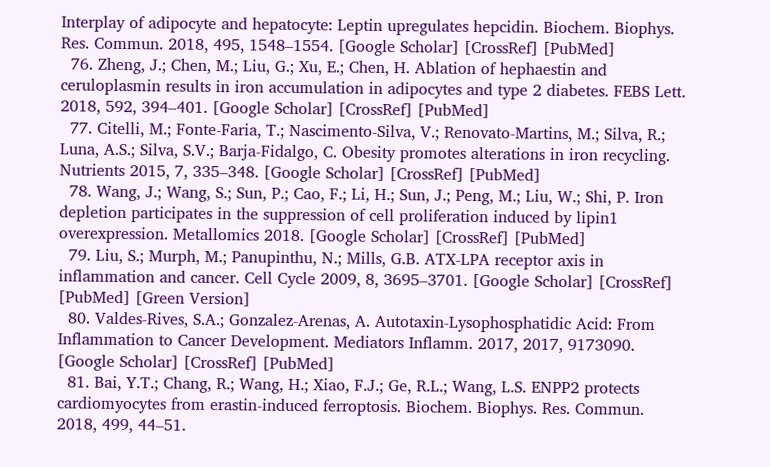Interplay of adipocyte and hepatocyte: Leptin upregulates hepcidin. Biochem. Biophys. Res. Commun. 2018, 495, 1548–1554. [Google Scholar] [CrossRef] [PubMed]
  76. Zheng, J.; Chen, M.; Liu, G.; Xu, E.; Chen, H. Ablation of hephaestin and ceruloplasmin results in iron accumulation in adipocytes and type 2 diabetes. FEBS Lett. 2018, 592, 394–401. [Google Scholar] [CrossRef] [PubMed]
  77. Citelli, M.; Fonte-Faria, T.; Nascimento-Silva, V.; Renovato-Martins, M.; Silva, R.; Luna, A.S.; Silva, S.V.; Barja-Fidalgo, C. Obesity promotes alterations in iron recycling. Nutrients 2015, 7, 335–348. [Google Scholar] [CrossRef] [PubMed]
  78. Wang, J.; Wang, S.; Sun, P.; Cao, F.; Li, H.; Sun, J.; Peng, M.; Liu, W.; Shi, P. Iron depletion participates in the suppression of cell proliferation induced by lipin1 overexpression. Metallomics 2018. [Google Scholar] [CrossRef] [PubMed]
  79. Liu, S.; Murph, M.; Panupinthu, N.; Mills, G.B. ATX-LPA receptor axis in inflammation and cancer. Cell Cycle 2009, 8, 3695–3701. [Google Scholar] [CrossRef] [PubMed] [Green Version]
  80. Valdes-Rives, S.A.; Gonzalez-Arenas, A. Autotaxin-Lysophosphatidic Acid: From Inflammation to Cancer Development. Mediators Inflamm. 2017, 2017, 9173090. [Google Scholar] [CrossRef] [PubMed]
  81. Bai, Y.T.; Chang, R.; Wang, H.; Xiao, F.J.; Ge, R.L.; Wang, L.S. ENPP2 protects cardiomyocytes from erastin-induced ferroptosis. Biochem. Biophys. Res. Commun. 2018, 499, 44–51.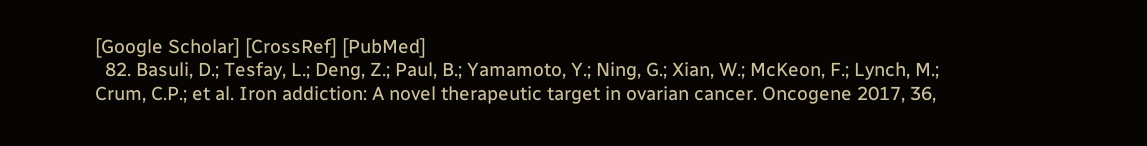[Google Scholar] [CrossRef] [PubMed]
  82. Basuli, D.; Tesfay, L.; Deng, Z.; Paul, B.; Yamamoto, Y.; Ning, G.; Xian, W.; McKeon, F.; Lynch, M.; Crum, C.P.; et al. Iron addiction: A novel therapeutic target in ovarian cancer. Oncogene 2017, 36,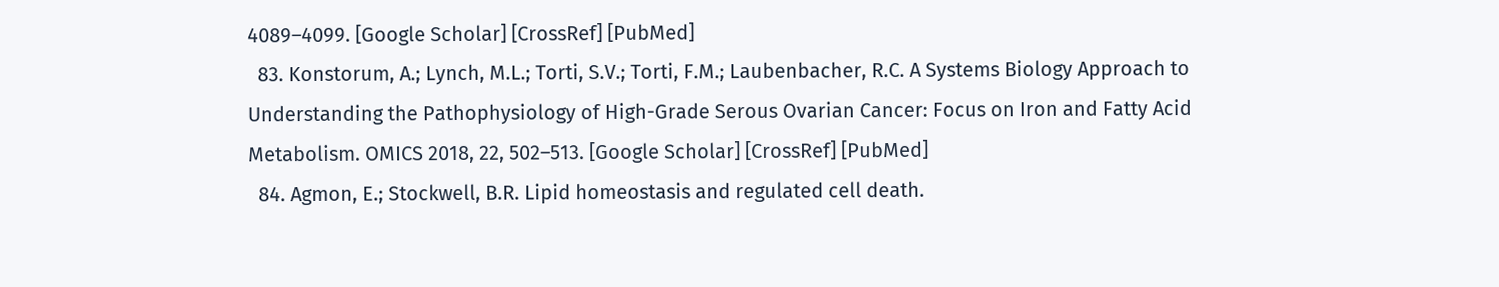4089–4099. [Google Scholar] [CrossRef] [PubMed]
  83. Konstorum, A.; Lynch, M.L.; Torti, S.V.; Torti, F.M.; Laubenbacher, R.C. A Systems Biology Approach to Understanding the Pathophysiology of High-Grade Serous Ovarian Cancer: Focus on Iron and Fatty Acid Metabolism. OMICS 2018, 22, 502–513. [Google Scholar] [CrossRef] [PubMed]
  84. Agmon, E.; Stockwell, B.R. Lipid homeostasis and regulated cell death.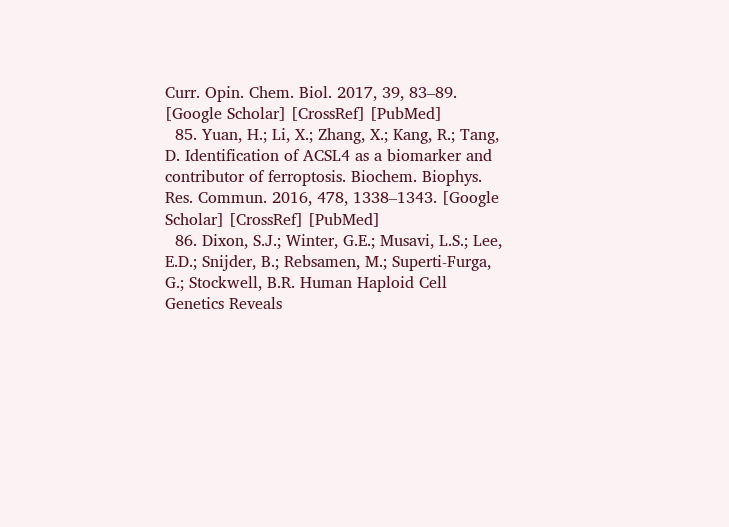Curr. Opin. Chem. Biol. 2017, 39, 83–89. [Google Scholar] [CrossRef] [PubMed]
  85. Yuan, H.; Li, X.; Zhang, X.; Kang, R.; Tang, D. Identification of ACSL4 as a biomarker and contributor of ferroptosis. Biochem. Biophys. Res. Commun. 2016, 478, 1338–1343. [Google Scholar] [CrossRef] [PubMed]
  86. Dixon, S.J.; Winter, G.E.; Musavi, L.S.; Lee, E.D.; Snijder, B.; Rebsamen, M.; Superti-Furga, G.; Stockwell, B.R. Human Haploid Cell Genetics Reveals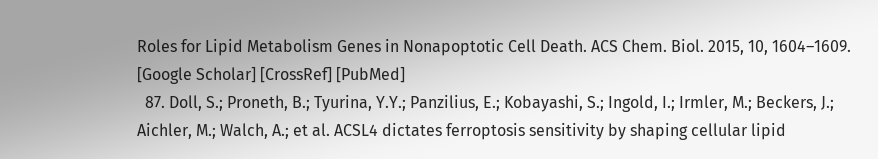Roles for Lipid Metabolism Genes in Nonapoptotic Cell Death. ACS Chem. Biol. 2015, 10, 1604–1609. [Google Scholar] [CrossRef] [PubMed]
  87. Doll, S.; Proneth, B.; Tyurina, Y.Y.; Panzilius, E.; Kobayashi, S.; Ingold, I.; Irmler, M.; Beckers, J.; Aichler, M.; Walch, A.; et al. ACSL4 dictates ferroptosis sensitivity by shaping cellular lipid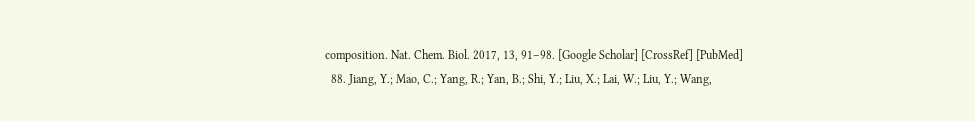composition. Nat. Chem. Biol. 2017, 13, 91–98. [Google Scholar] [CrossRef] [PubMed]
  88. Jiang, Y.; Mao, C.; Yang, R.; Yan, B.; Shi, Y.; Liu, X.; Lai, W.; Liu, Y.; Wang,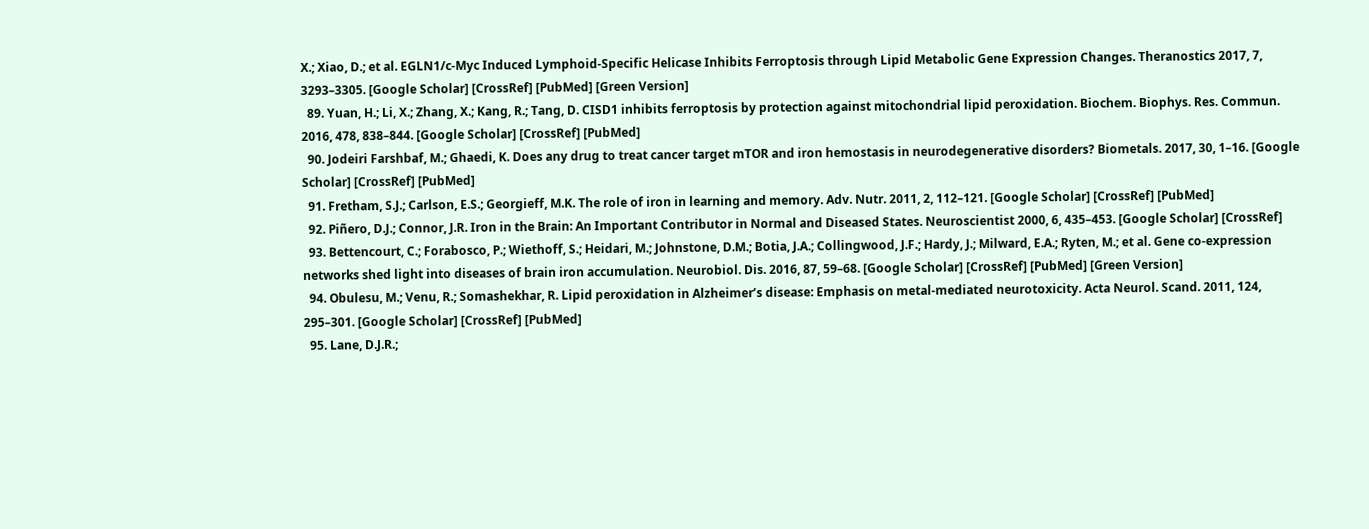X.; Xiao, D.; et al. EGLN1/c-Myc Induced Lymphoid-Specific Helicase Inhibits Ferroptosis through Lipid Metabolic Gene Expression Changes. Theranostics 2017, 7, 3293–3305. [Google Scholar] [CrossRef] [PubMed] [Green Version]
  89. Yuan, H.; Li, X.; Zhang, X.; Kang, R.; Tang, D. CISD1 inhibits ferroptosis by protection against mitochondrial lipid peroxidation. Biochem. Biophys. Res. Commun. 2016, 478, 838–844. [Google Scholar] [CrossRef] [PubMed]
  90. Jodeiri Farshbaf, M.; Ghaedi, K. Does any drug to treat cancer target mTOR and iron hemostasis in neurodegenerative disorders? Biometals. 2017, 30, 1–16. [Google Scholar] [CrossRef] [PubMed]
  91. Fretham, S.J.; Carlson, E.S.; Georgieff, M.K. The role of iron in learning and memory. Adv. Nutr. 2011, 2, 112–121. [Google Scholar] [CrossRef] [PubMed]
  92. Piñero, D.J.; Connor, J.R. Iron in the Brain: An Important Contributor in Normal and Diseased States. Neuroscientist 2000, 6, 435–453. [Google Scholar] [CrossRef]
  93. Bettencourt, C.; Forabosco, P.; Wiethoff, S.; Heidari, M.; Johnstone, D.M.; Botia, J.A.; Collingwood, J.F.; Hardy, J.; Milward, E.A.; Ryten, M.; et al. Gene co-expression networks shed light into diseases of brain iron accumulation. Neurobiol. Dis. 2016, 87, 59–68. [Google Scholar] [CrossRef] [PubMed] [Green Version]
  94. Obulesu, M.; Venu, R.; Somashekhar, R. Lipid peroxidation in Alzheimer’s disease: Emphasis on metal-mediated neurotoxicity. Acta Neurol. Scand. 2011, 124, 295–301. [Google Scholar] [CrossRef] [PubMed]
  95. Lane, D.J.R.;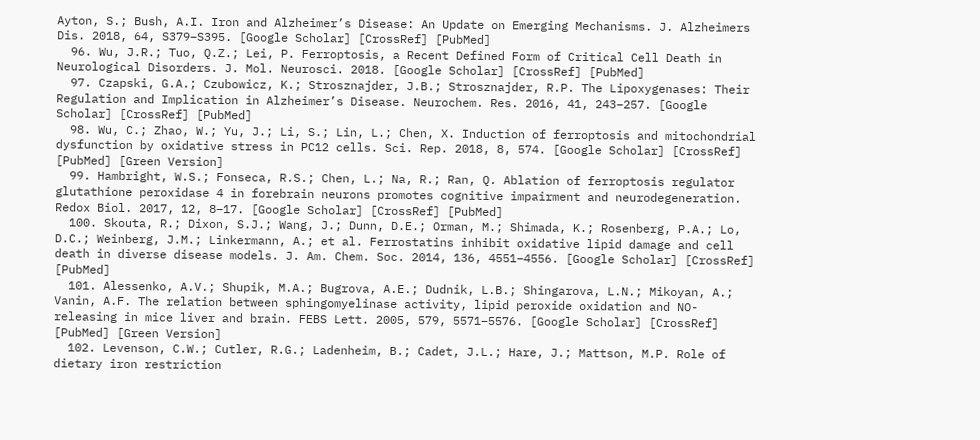Ayton, S.; Bush, A.I. Iron and Alzheimer’s Disease: An Update on Emerging Mechanisms. J. Alzheimers Dis. 2018, 64, S379–S395. [Google Scholar] [CrossRef] [PubMed]
  96. Wu, J.R.; Tuo, Q.Z.; Lei, P. Ferroptosis, a Recent Defined Form of Critical Cell Death in Neurological Disorders. J. Mol. Neurosci. 2018. [Google Scholar] [CrossRef] [PubMed]
  97. Czapski, G.A.; Czubowicz, K.; Strosznajder, J.B.; Strosznajder, R.P. The Lipoxygenases: Their Regulation and Implication in Alzheimer’s Disease. Neurochem. Res. 2016, 41, 243–257. [Google Scholar] [CrossRef] [PubMed]
  98. Wu, C.; Zhao, W.; Yu, J.; Li, S.; Lin, L.; Chen, X. Induction of ferroptosis and mitochondrial dysfunction by oxidative stress in PC12 cells. Sci. Rep. 2018, 8, 574. [Google Scholar] [CrossRef] [PubMed] [Green Version]
  99. Hambright, W.S.; Fonseca, R.S.; Chen, L.; Na, R.; Ran, Q. Ablation of ferroptosis regulator glutathione peroxidase 4 in forebrain neurons promotes cognitive impairment and neurodegeneration. Redox Biol. 2017, 12, 8–17. [Google Scholar] [CrossRef] [PubMed]
  100. Skouta, R.; Dixon, S.J.; Wang, J.; Dunn, D.E.; Orman, M.; Shimada, K.; Rosenberg, P.A.; Lo, D.C.; Weinberg, J.M.; Linkermann, A.; et al. Ferrostatins inhibit oxidative lipid damage and cell death in diverse disease models. J. Am. Chem. Soc. 2014, 136, 4551–4556. [Google Scholar] [CrossRef] [PubMed]
  101. Alessenko, A.V.; Shupik, M.A.; Bugrova, A.E.; Dudnik, L.B.; Shingarova, L.N.; Mikoyan, A.; Vanin, A.F. The relation between sphingomyelinase activity, lipid peroxide oxidation and NO-releasing in mice liver and brain. FEBS Lett. 2005, 579, 5571–5576. [Google Scholar] [CrossRef] [PubMed] [Green Version]
  102. Levenson, C.W.; Cutler, R.G.; Ladenheim, B.; Cadet, J.L.; Hare, J.; Mattson, M.P. Role of dietary iron restriction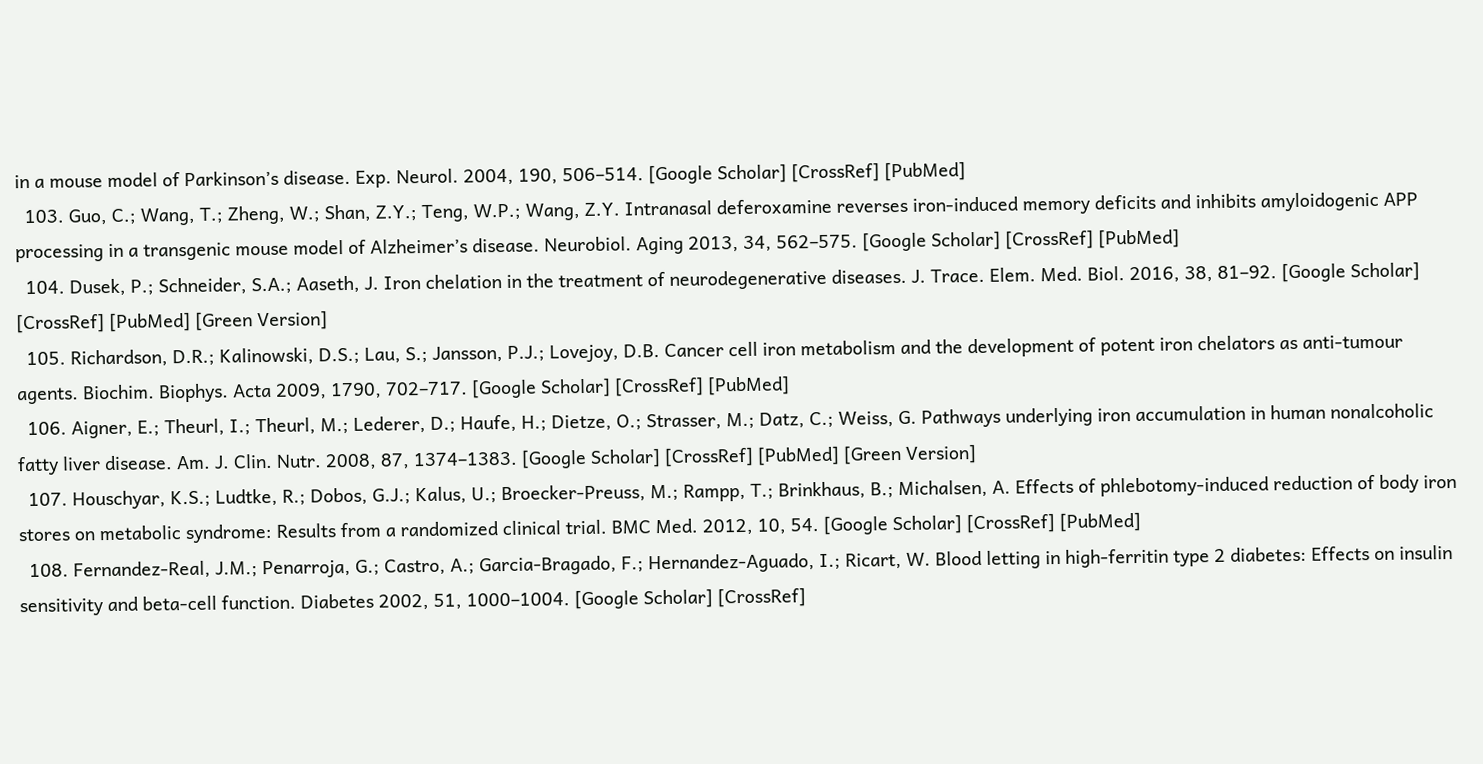in a mouse model of Parkinson’s disease. Exp. Neurol. 2004, 190, 506–514. [Google Scholar] [CrossRef] [PubMed]
  103. Guo, C.; Wang, T.; Zheng, W.; Shan, Z.Y.; Teng, W.P.; Wang, Z.Y. Intranasal deferoxamine reverses iron-induced memory deficits and inhibits amyloidogenic APP processing in a transgenic mouse model of Alzheimer’s disease. Neurobiol. Aging 2013, 34, 562–575. [Google Scholar] [CrossRef] [PubMed]
  104. Dusek, P.; Schneider, S.A.; Aaseth, J. Iron chelation in the treatment of neurodegenerative diseases. J. Trace. Elem. Med. Biol. 2016, 38, 81–92. [Google Scholar] [CrossRef] [PubMed] [Green Version]
  105. Richardson, D.R.; Kalinowski, D.S.; Lau, S.; Jansson, P.J.; Lovejoy, D.B. Cancer cell iron metabolism and the development of potent iron chelators as anti-tumour agents. Biochim. Biophys. Acta 2009, 1790, 702–717. [Google Scholar] [CrossRef] [PubMed]
  106. Aigner, E.; Theurl, I.; Theurl, M.; Lederer, D.; Haufe, H.; Dietze, O.; Strasser, M.; Datz, C.; Weiss, G. Pathways underlying iron accumulation in human nonalcoholic fatty liver disease. Am. J. Clin. Nutr. 2008, 87, 1374–1383. [Google Scholar] [CrossRef] [PubMed] [Green Version]
  107. Houschyar, K.S.; Ludtke, R.; Dobos, G.J.; Kalus, U.; Broecker-Preuss, M.; Rampp, T.; Brinkhaus, B.; Michalsen, A. Effects of phlebotomy-induced reduction of body iron stores on metabolic syndrome: Results from a randomized clinical trial. BMC Med. 2012, 10, 54. [Google Scholar] [CrossRef] [PubMed]
  108. Fernandez-Real, J.M.; Penarroja, G.; Castro, A.; Garcia-Bragado, F.; Hernandez-Aguado, I.; Ricart, W. Blood letting in high-ferritin type 2 diabetes: Effects on insulin sensitivity and beta-cell function. Diabetes 2002, 51, 1000–1004. [Google Scholar] [CrossRef]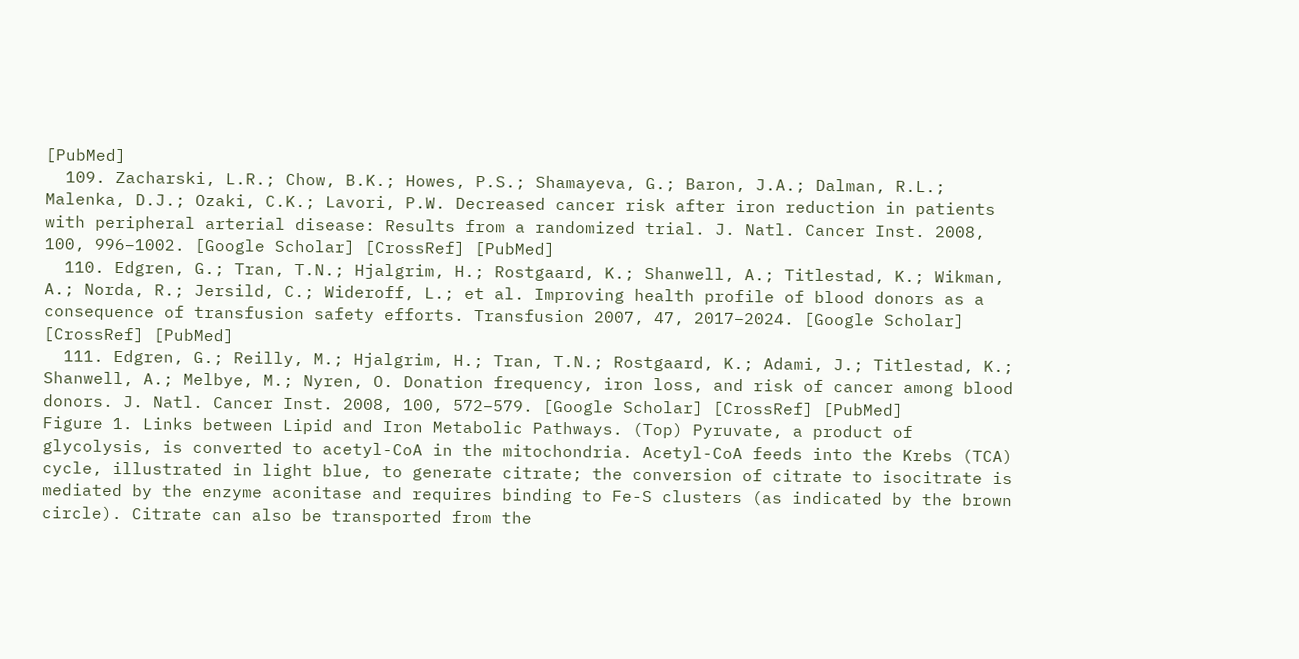[PubMed]
  109. Zacharski, L.R.; Chow, B.K.; Howes, P.S.; Shamayeva, G.; Baron, J.A.; Dalman, R.L.; Malenka, D.J.; Ozaki, C.K.; Lavori, P.W. Decreased cancer risk after iron reduction in patients with peripheral arterial disease: Results from a randomized trial. J. Natl. Cancer Inst. 2008, 100, 996–1002. [Google Scholar] [CrossRef] [PubMed]
  110. Edgren, G.; Tran, T.N.; Hjalgrim, H.; Rostgaard, K.; Shanwell, A.; Titlestad, K.; Wikman, A.; Norda, R.; Jersild, C.; Wideroff, L.; et al. Improving health profile of blood donors as a consequence of transfusion safety efforts. Transfusion 2007, 47, 2017–2024. [Google Scholar] [CrossRef] [PubMed]
  111. Edgren, G.; Reilly, M.; Hjalgrim, H.; Tran, T.N.; Rostgaard, K.; Adami, J.; Titlestad, K.; Shanwell, A.; Melbye, M.; Nyren, O. Donation frequency, iron loss, and risk of cancer among blood donors. J. Natl. Cancer Inst. 2008, 100, 572–579. [Google Scholar] [CrossRef] [PubMed]
Figure 1. Links between Lipid and Iron Metabolic Pathways. (Top) Pyruvate, a product of glycolysis, is converted to acetyl-CoA in the mitochondria. Acetyl-CoA feeds into the Krebs (TCA) cycle, illustrated in light blue, to generate citrate; the conversion of citrate to isocitrate is mediated by the enzyme aconitase and requires binding to Fe-S clusters (as indicated by the brown circle). Citrate can also be transported from the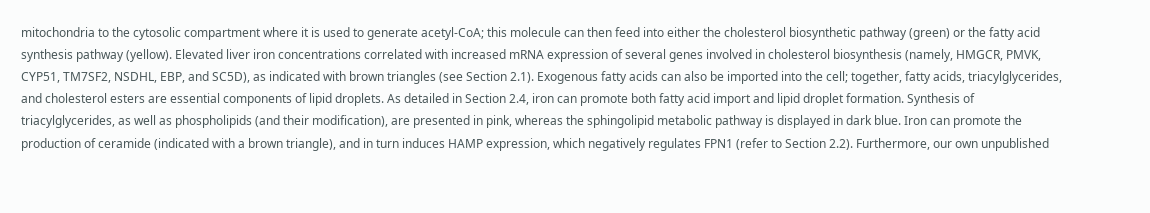mitochondria to the cytosolic compartment where it is used to generate acetyl-CoA; this molecule can then feed into either the cholesterol biosynthetic pathway (green) or the fatty acid synthesis pathway (yellow). Elevated liver iron concentrations correlated with increased mRNA expression of several genes involved in cholesterol biosynthesis (namely, HMGCR, PMVK, CYP51, TM7SF2, NSDHL, EBP, and SC5D), as indicated with brown triangles (see Section 2.1). Exogenous fatty acids can also be imported into the cell; together, fatty acids, triacylglycerides, and cholesterol esters are essential components of lipid droplets. As detailed in Section 2.4, iron can promote both fatty acid import and lipid droplet formation. Synthesis of triacylglycerides, as well as phospholipids (and their modification), are presented in pink, whereas the sphingolipid metabolic pathway is displayed in dark blue. Iron can promote the production of ceramide (indicated with a brown triangle), and in turn induces HAMP expression, which negatively regulates FPN1 (refer to Section 2.2). Furthermore, our own unpublished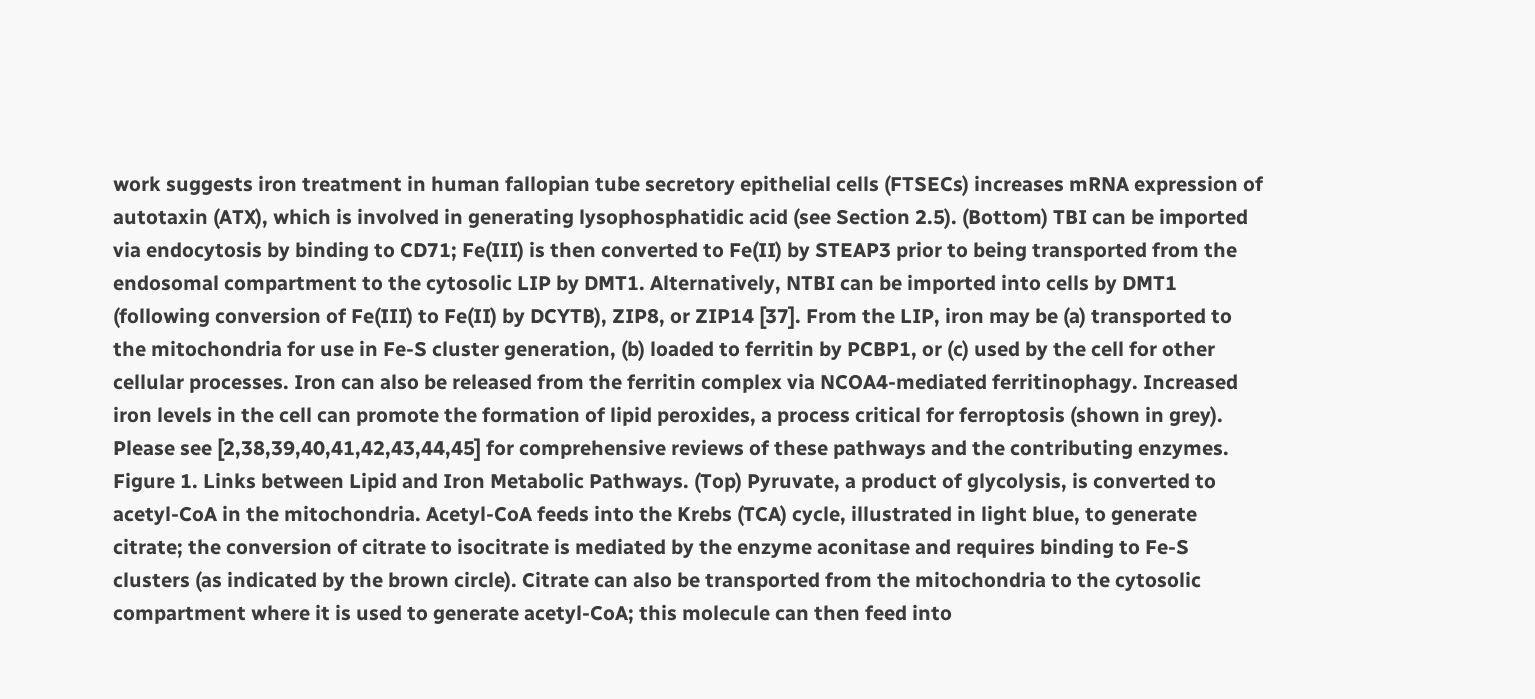work suggests iron treatment in human fallopian tube secretory epithelial cells (FTSECs) increases mRNA expression of autotaxin (ATX), which is involved in generating lysophosphatidic acid (see Section 2.5). (Bottom) TBI can be imported via endocytosis by binding to CD71; Fe(III) is then converted to Fe(II) by STEAP3 prior to being transported from the endosomal compartment to the cytosolic LIP by DMT1. Alternatively, NTBI can be imported into cells by DMT1 (following conversion of Fe(III) to Fe(II) by DCYTB), ZIP8, or ZIP14 [37]. From the LIP, iron may be (a) transported to the mitochondria for use in Fe-S cluster generation, (b) loaded to ferritin by PCBP1, or (c) used by the cell for other cellular processes. Iron can also be released from the ferritin complex via NCOA4-mediated ferritinophagy. Increased iron levels in the cell can promote the formation of lipid peroxides, a process critical for ferroptosis (shown in grey). Please see [2,38,39,40,41,42,43,44,45] for comprehensive reviews of these pathways and the contributing enzymes.
Figure 1. Links between Lipid and Iron Metabolic Pathways. (Top) Pyruvate, a product of glycolysis, is converted to acetyl-CoA in the mitochondria. Acetyl-CoA feeds into the Krebs (TCA) cycle, illustrated in light blue, to generate citrate; the conversion of citrate to isocitrate is mediated by the enzyme aconitase and requires binding to Fe-S clusters (as indicated by the brown circle). Citrate can also be transported from the mitochondria to the cytosolic compartment where it is used to generate acetyl-CoA; this molecule can then feed into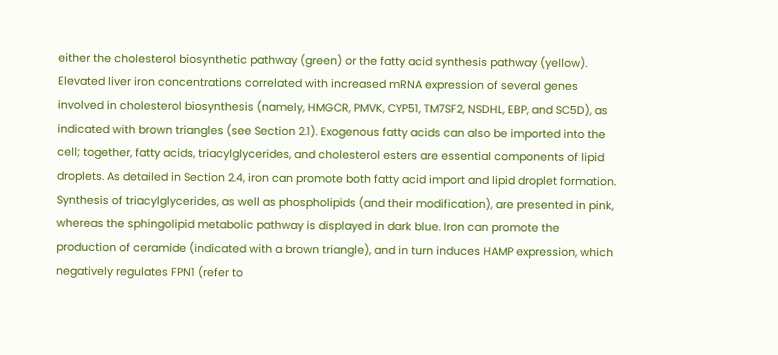either the cholesterol biosynthetic pathway (green) or the fatty acid synthesis pathway (yellow). Elevated liver iron concentrations correlated with increased mRNA expression of several genes involved in cholesterol biosynthesis (namely, HMGCR, PMVK, CYP51, TM7SF2, NSDHL, EBP, and SC5D), as indicated with brown triangles (see Section 2.1). Exogenous fatty acids can also be imported into the cell; together, fatty acids, triacylglycerides, and cholesterol esters are essential components of lipid droplets. As detailed in Section 2.4, iron can promote both fatty acid import and lipid droplet formation. Synthesis of triacylglycerides, as well as phospholipids (and their modification), are presented in pink, whereas the sphingolipid metabolic pathway is displayed in dark blue. Iron can promote the production of ceramide (indicated with a brown triangle), and in turn induces HAMP expression, which negatively regulates FPN1 (refer to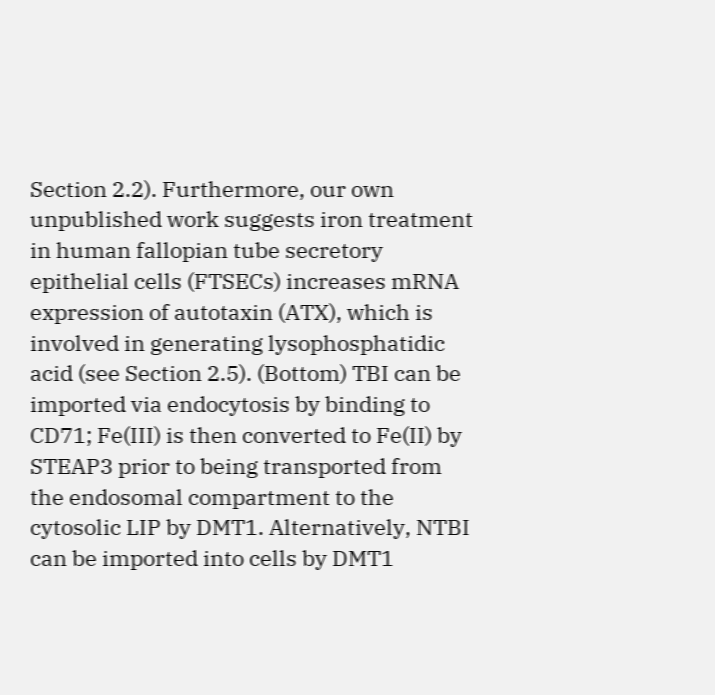Section 2.2). Furthermore, our own unpublished work suggests iron treatment in human fallopian tube secretory epithelial cells (FTSECs) increases mRNA expression of autotaxin (ATX), which is involved in generating lysophosphatidic acid (see Section 2.5). (Bottom) TBI can be imported via endocytosis by binding to CD71; Fe(III) is then converted to Fe(II) by STEAP3 prior to being transported from the endosomal compartment to the cytosolic LIP by DMT1. Alternatively, NTBI can be imported into cells by DMT1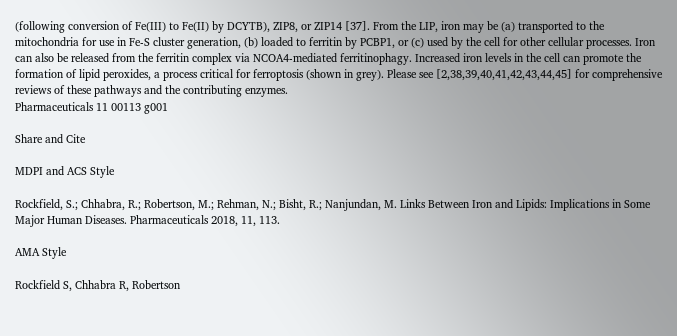(following conversion of Fe(III) to Fe(II) by DCYTB), ZIP8, or ZIP14 [37]. From the LIP, iron may be (a) transported to the mitochondria for use in Fe-S cluster generation, (b) loaded to ferritin by PCBP1, or (c) used by the cell for other cellular processes. Iron can also be released from the ferritin complex via NCOA4-mediated ferritinophagy. Increased iron levels in the cell can promote the formation of lipid peroxides, a process critical for ferroptosis (shown in grey). Please see [2,38,39,40,41,42,43,44,45] for comprehensive reviews of these pathways and the contributing enzymes.
Pharmaceuticals 11 00113 g001

Share and Cite

MDPI and ACS Style

Rockfield, S.; Chhabra, R.; Robertson, M.; Rehman, N.; Bisht, R.; Nanjundan, M. Links Between Iron and Lipids: Implications in Some Major Human Diseases. Pharmaceuticals 2018, 11, 113.

AMA Style

Rockfield S, Chhabra R, Robertson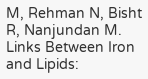M, Rehman N, Bisht R, Nanjundan M. Links Between Iron and Lipids: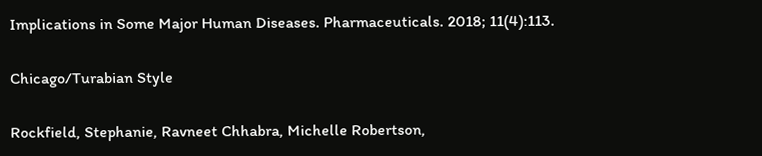Implications in Some Major Human Diseases. Pharmaceuticals. 2018; 11(4):113.

Chicago/Turabian Style

Rockfield, Stephanie, Ravneet Chhabra, Michelle Robertson,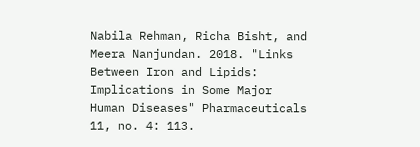Nabila Rehman, Richa Bisht, and Meera Nanjundan. 2018. "Links Between Iron and Lipids: Implications in Some Major Human Diseases" Pharmaceuticals 11, no. 4: 113.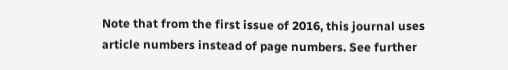Note that from the first issue of 2016, this journal uses article numbers instead of page numbers. See further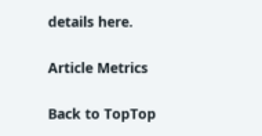details here.

Article Metrics

Back to TopTop